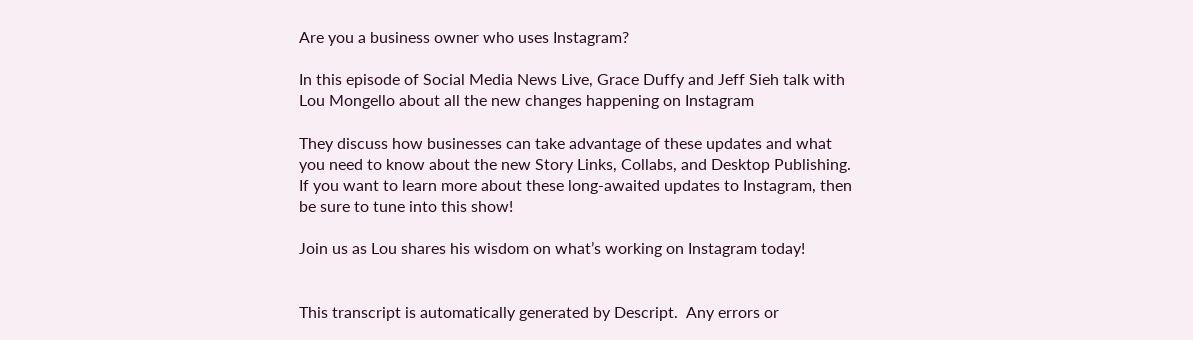Are you a business owner who uses Instagram?

In this episode of Social Media News Live, Grace Duffy and Jeff Sieh talk with Lou Mongello about all the new changes happening on Instagram

They discuss how businesses can take advantage of these updates and what you need to know about the new Story Links, Collabs, and Desktop Publishing. If you want to learn more about these long-awaited updates to Instagram, then be sure to tune into this show!

Join us as Lou shares his wisdom on what’s working on Instagram today!


This transcript is automatically generated by Descript.  Any errors or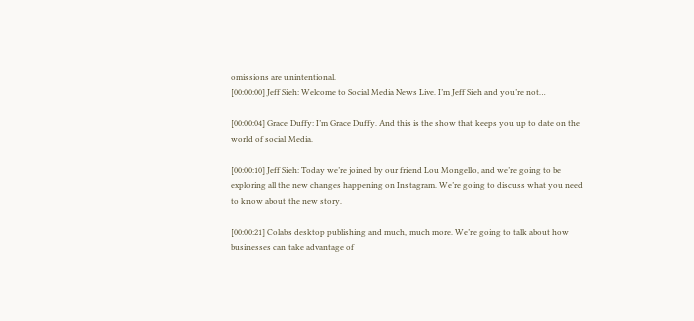omissions are unintentional.
[00:00:00] Jeff Sieh: Welcome to Social Media News Live. I’m Jeff Sieh and you’re not…

[00:00:04] Grace Duffy: I’m Grace Duffy. And this is the show that keeps you up to date on the world of social Media.

[00:00:10] Jeff Sieh: Today we’re joined by our friend Lou Mongello, and we’re going to be exploring all the new changes happening on Instagram. We’re going to discuss what you need to know about the new story.

[00:00:21] Colabs desktop publishing and much, much more. We’re going to talk about how businesses can take advantage of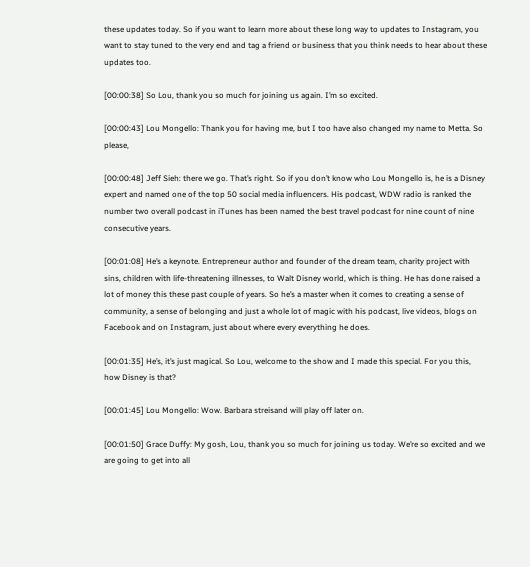these updates today. So if you want to learn more about these long way to updates to Instagram, you want to stay tuned to the very end and tag a friend or business that you think needs to hear about these updates too.

[00:00:38] So Lou, thank you so much for joining us again. I’m so excited.

[00:00:43] Lou Mongello: Thank you for having me, but I too have also changed my name to Metta. So please,

[00:00:48] Jeff Sieh: there we go. That’s right. So if you don’t know who Lou Mongello is, he is a Disney expert and named one of the top 50 social media influencers. His podcast, WDW radio is ranked the number two overall podcast in iTunes has been named the best travel podcast for nine count of nine consecutive years.

[00:01:08] He’s a keynote. Entrepreneur author and founder of the dream team, charity project with sins, children with life-threatening illnesses, to Walt Disney world, which is thing. He has done raised a lot of money this these past couple of years. So he’s a master when it comes to creating a sense of community, a sense of belonging and just a whole lot of magic with his podcast, live videos, blogs on Facebook and on Instagram, just about where every everything he does.

[00:01:35] He’s, it’s just magical. So Lou, welcome to the show and I made this special. For you this, how Disney is that?

[00:01:45] Lou Mongello: Wow. Barbara streisand will play off later on.

[00:01:50] Grace Duffy: My gosh, Lou, thank you so much for joining us today. We’re so excited and we are going to get into all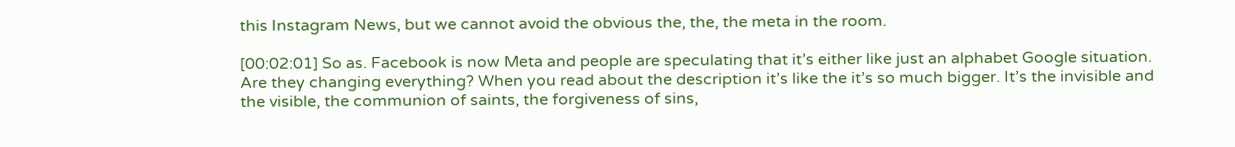this Instagram News, but we cannot avoid the obvious the, the, the meta in the room.

[00:02:01] So as. Facebook is now Meta and people are speculating that it’s either like just an alphabet Google situation. Are they changing everything? When you read about the description it’s like the it’s so much bigger. It’s the invisible and the visible, the communion of saints, the forgiveness of sins,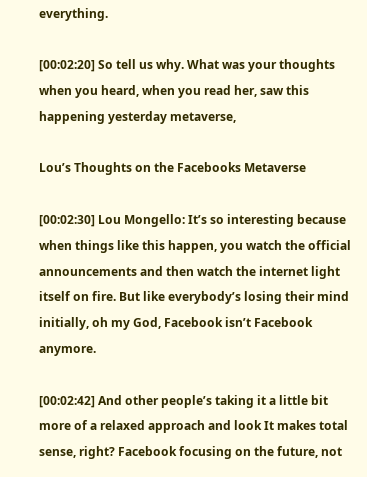everything.

[00:02:20] So tell us why. What was your thoughts when you heard, when you read her, saw this happening yesterday metaverse,

Lou’s Thoughts on the Facebooks Metaverse

[00:02:30] Lou Mongello: It’s so interesting because when things like this happen, you watch the official announcements and then watch the internet light itself on fire. But like everybody’s losing their mind initially, oh my God, Facebook isn’t Facebook anymore.

[00:02:42] And other people’s taking it a little bit more of a relaxed approach and look It makes total sense, right? Facebook focusing on the future, not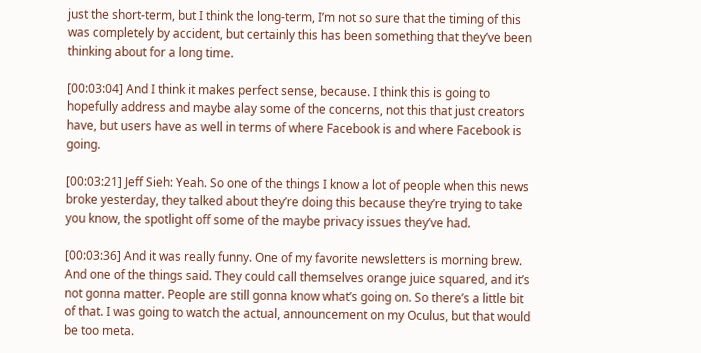just the short-term, but I think the long-term, I’m not so sure that the timing of this was completely by accident, but certainly this has been something that they’ve been thinking about for a long time.

[00:03:04] And I think it makes perfect sense, because. I think this is going to hopefully address and maybe alay some of the concerns, not this that just creators have, but users have as well in terms of where Facebook is and where Facebook is going.

[00:03:21] Jeff Sieh: Yeah. So one of the things I know a lot of people when this news broke yesterday, they talked about they’re doing this because they’re trying to take you know, the spotlight off some of the maybe privacy issues they’ve had.

[00:03:36] And it was really funny. One of my favorite newsletters is morning brew. And one of the things said. They could call themselves orange juice squared, and it’s not gonna matter. People are still gonna know what’s going on. So there’s a little bit of that. I was going to watch the actual, announcement on my Oculus, but that would be too meta.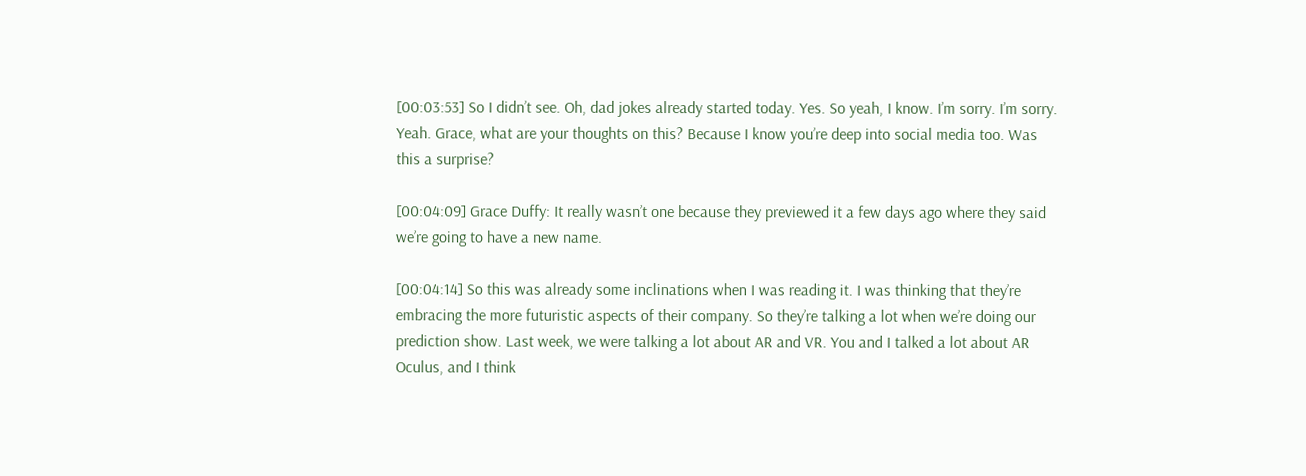[00:03:53] So I didn’t see. Oh, dad jokes already started today. Yes. So yeah, I know. I’m sorry. I’m sorry. Yeah. Grace, what are your thoughts on this? Because I know you’re deep into social media too. Was this a surprise?

[00:04:09] Grace Duffy: It really wasn’t one because they previewed it a few days ago where they said we’re going to have a new name.

[00:04:14] So this was already some inclinations when I was reading it. I was thinking that they’re embracing the more futuristic aspects of their company. So they’re talking a lot when we’re doing our prediction show. Last week, we were talking a lot about AR and VR. You and I talked a lot about AR Oculus, and I think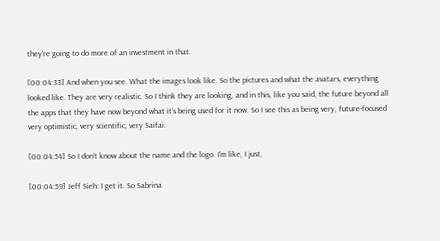they’re going to do more of an investment in that.

[00:04:33] And when you see. What the images look like. So the pictures and what the avatars, everything looked like. They are very realistic. So I think they are looking, and in this, like you said, the future beyond all the apps that they have now beyond what it’s being used for it now. So I see this as being very, future-focused very optimistic, very scientific, very Saifai.

[00:04:54] So I don’t know about the name and the logo. I’m like, I just,

[00:04:59] Jeff Sieh: I get it. So Sabrina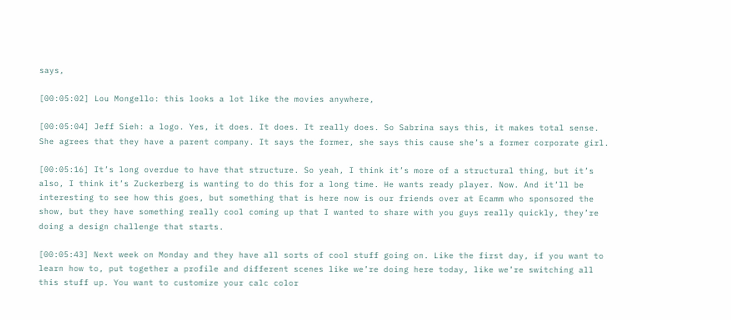says,

[00:05:02] Lou Mongello: this looks a lot like the movies anywhere,

[00:05:04] Jeff Sieh: a logo. Yes, it does. It does. It really does. So Sabrina says this, it makes total sense. She agrees that they have a parent company. It says the former, she says this cause she’s a former corporate girl.

[00:05:16] It’s long overdue to have that structure. So yeah, I think it’s more of a structural thing, but it’s also, I think it’s Zuckerberg is wanting to do this for a long time. He wants ready player. Now. And it’ll be interesting to see how this goes, but something that is here now is our friends over at Ecamm who sponsored the show, but they have something really cool coming up that I wanted to share with you guys really quickly, they’re doing a design challenge that starts.

[00:05:43] Next week on Monday and they have all sorts of cool stuff going on. Like the first day, if you want to learn how to, put together a profile and different scenes like we’re doing here today, like we’re switching all this stuff up. You want to customize your calc color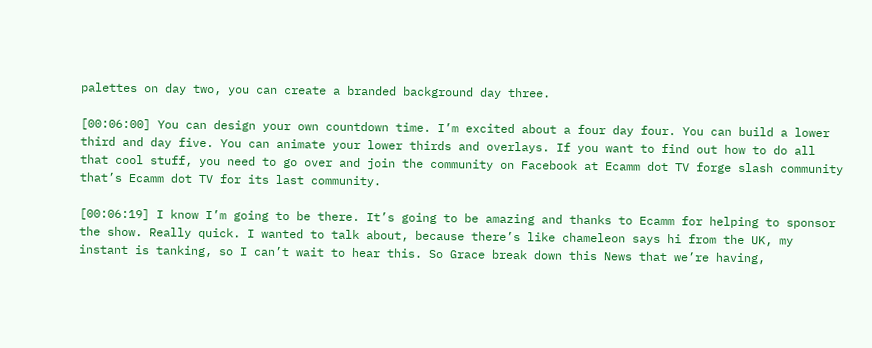palettes on day two, you can create a branded background day three.

[00:06:00] You can design your own countdown time. I’m excited about a four day four. You can build a lower third and day five. You can animate your lower thirds and overlays. If you want to find out how to do all that cool stuff, you need to go over and join the community on Facebook at Ecamm dot TV forge slash community that’s Ecamm dot TV for its last community.

[00:06:19] I know I’m going to be there. It’s going to be amazing and thanks to Ecamm for helping to sponsor the show. Really quick. I wanted to talk about, because there’s like chameleon says hi from the UK, my instant is tanking, so I can’t wait to hear this. So Grace break down this News that we’re having,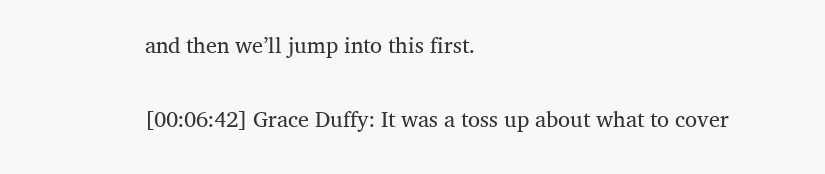and then we’ll jump into this first.

[00:06:42] Grace Duffy: It was a toss up about what to cover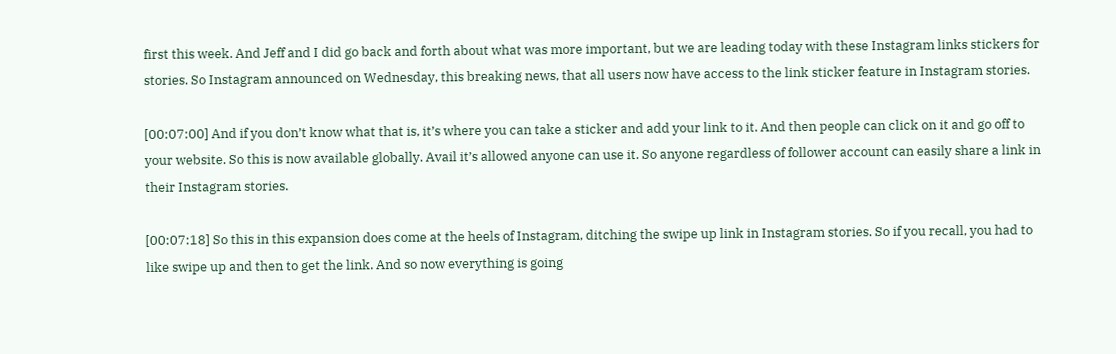first this week. And Jeff and I did go back and forth about what was more important, but we are leading today with these Instagram links stickers for stories. So Instagram announced on Wednesday, this breaking news, that all users now have access to the link sticker feature in Instagram stories.

[00:07:00] And if you don’t know what that is, it’s where you can take a sticker and add your link to it. And then people can click on it and go off to your website. So this is now available globally. Avail it’s allowed anyone can use it. So anyone regardless of follower account can easily share a link in their Instagram stories.

[00:07:18] So this in this expansion does come at the heels of Instagram, ditching the swipe up link in Instagram stories. So if you recall, you had to like swipe up and then to get the link. And so now everything is going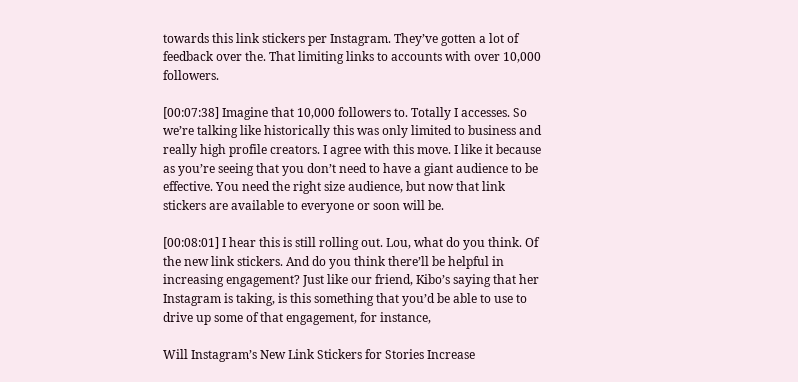towards this link stickers per Instagram. They’ve gotten a lot of feedback over the. That limiting links to accounts with over 10,000 followers.

[00:07:38] Imagine that 10,000 followers to. Totally I accesses. So we’re talking like historically this was only limited to business and really high profile creators. I agree with this move. I like it because as you’re seeing that you don’t need to have a giant audience to be effective. You need the right size audience, but now that link stickers are available to everyone or soon will be.

[00:08:01] I hear this is still rolling out. Lou, what do you think. Of the new link stickers. And do you think there’ll be helpful in increasing engagement? Just like our friend, Kibo’s saying that her Instagram is taking, is this something that you’d be able to use to drive up some of that engagement, for instance,

Will Instagram’s New Link Stickers for Stories Increase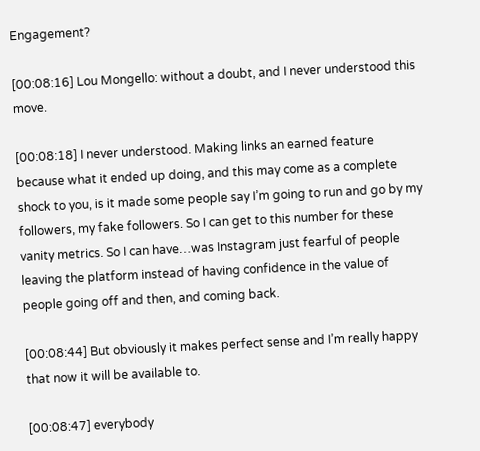Engagement?

[00:08:16] Lou Mongello: without a doubt, and I never understood this move.

[00:08:18] I never understood. Making links an earned feature because what it ended up doing, and this may come as a complete shock to you, is it made some people say I’m going to run and go by my followers, my fake followers. So I can get to this number for these vanity metrics. So I can have…was Instagram just fearful of people leaving the platform instead of having confidence in the value of people going off and then, and coming back.

[00:08:44] But obviously it makes perfect sense and I’m really happy that now it will be available to.

[00:08:47] everybody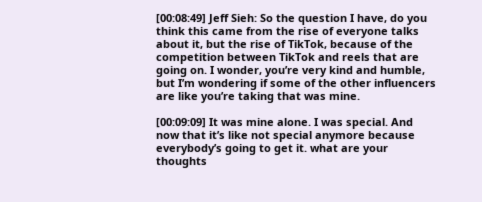[00:08:49] Jeff Sieh: So the question I have, do you think this came from the rise of everyone talks about it, but the rise of TikTok, because of the competition between TikTok and reels that are going on. I wonder, you’re very kind and humble, but I’m wondering if some of the other influencers are like you’re taking that was mine.

[00:09:09] It was mine alone. I was special. And now that it’s like not special anymore because everybody’s going to get it. what are your thoughts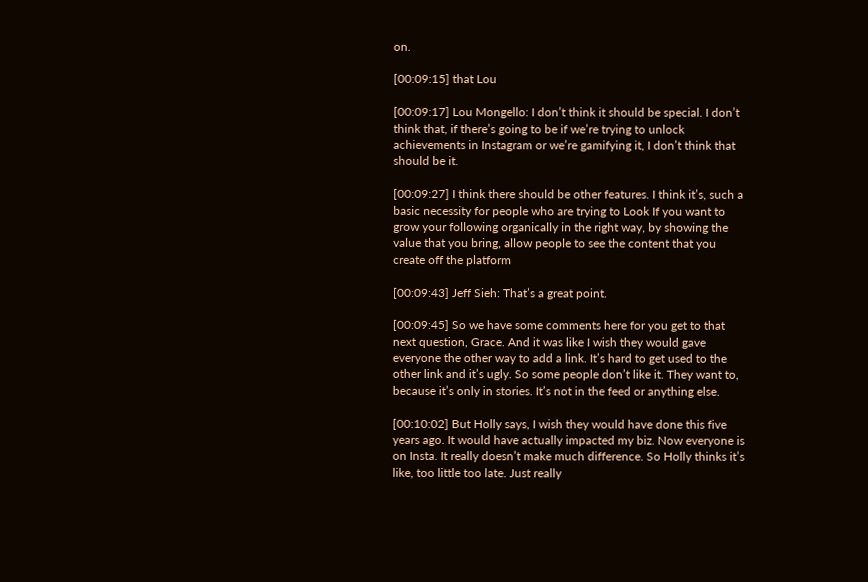on.

[00:09:15] that Lou

[00:09:17] Lou Mongello: I don’t think it should be special. I don’t think that, if there’s going to be if we’re trying to unlock achievements in Instagram or we’re gamifying it, I don’t think that should be it.

[00:09:27] I think there should be other features. I think it’s, such a basic necessity for people who are trying to Look If you want to grow your following organically in the right way, by showing the value that you bring, allow people to see the content that you create off the platform

[00:09:43] Jeff Sieh: That’s a great point.

[00:09:45] So we have some comments here for you get to that next question, Grace. And it was like I wish they would gave everyone the other way to add a link. It’s hard to get used to the other link and it’s ugly. So some people don’t like it. They want to, because it’s only in stories. It’s not in the feed or anything else.

[00:10:02] But Holly says, I wish they would have done this five years ago. It would have actually impacted my biz. Now everyone is on Insta. It really doesn’t make much difference. So Holly thinks it’s like, too little too late. Just really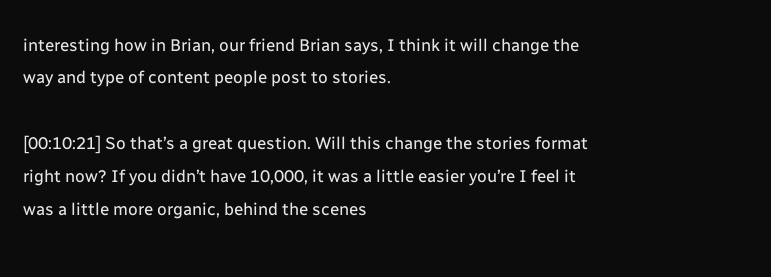interesting how in Brian, our friend Brian says, I think it will change the way and type of content people post to stories.

[00:10:21] So that’s a great question. Will this change the stories format right now? If you didn’t have 10,000, it was a little easier you’re I feel it was a little more organic, behind the scenes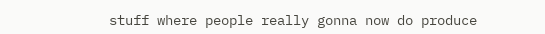stuff where people really gonna now do produce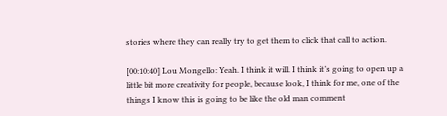stories where they can really try to get them to click that call to action.

[00:10:40] Lou Mongello: Yeah. I think it will. I think it’s going to open up a little bit more creativity for people, because look, I think for me, one of the things I know this is going to be like the old man comment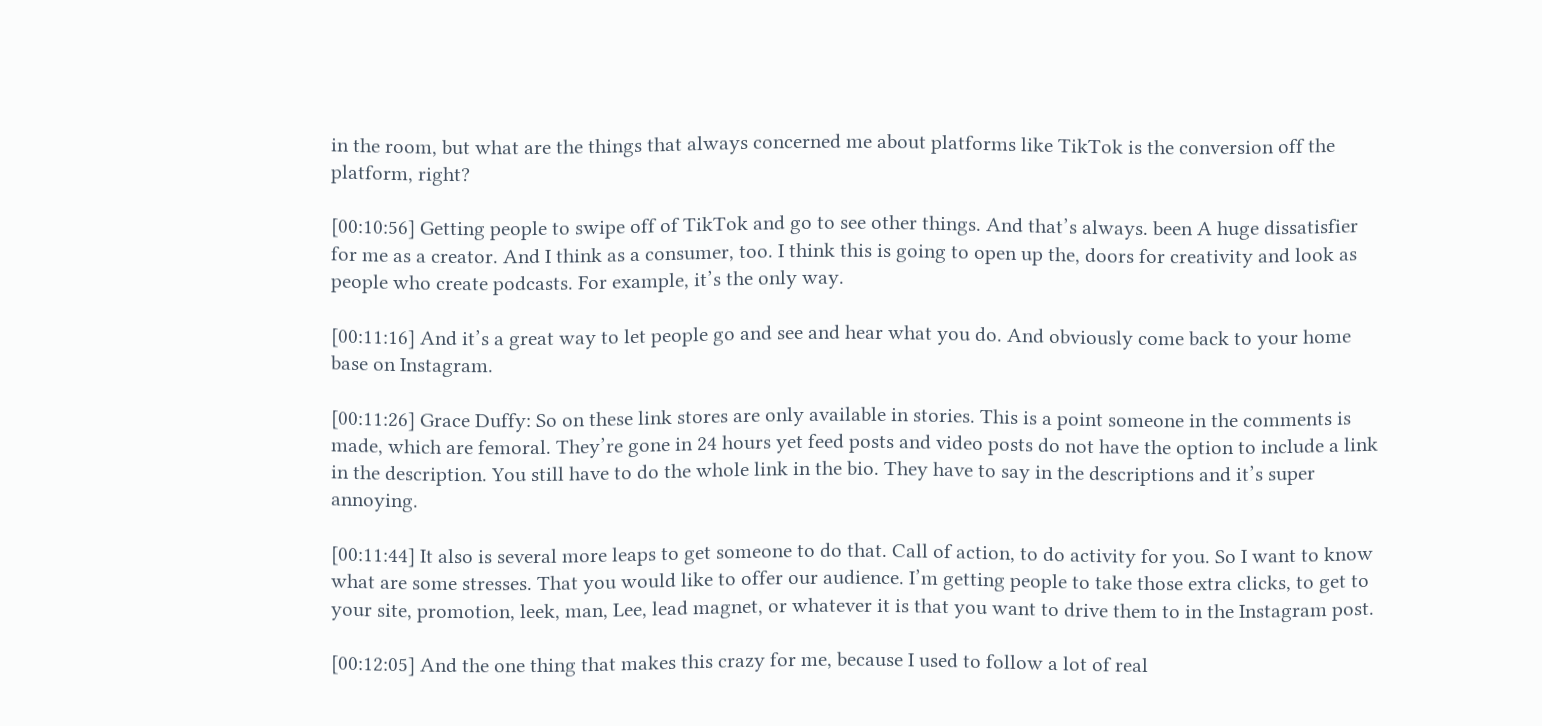in the room, but what are the things that always concerned me about platforms like TikTok is the conversion off the platform, right?

[00:10:56] Getting people to swipe off of TikTok and go to see other things. And that’s always. been A huge dissatisfier for me as a creator. And I think as a consumer, too. I think this is going to open up the, doors for creativity and look as people who create podcasts. For example, it’s the only way.

[00:11:16] And it’s a great way to let people go and see and hear what you do. And obviously come back to your home base on Instagram.

[00:11:26] Grace Duffy: So on these link stores are only available in stories. This is a point someone in the comments is made, which are femoral. They’re gone in 24 hours yet feed posts and video posts do not have the option to include a link in the description. You still have to do the whole link in the bio. They have to say in the descriptions and it’s super annoying.

[00:11:44] It also is several more leaps to get someone to do that. Call of action, to do activity for you. So I want to know what are some stresses. That you would like to offer our audience. I’m getting people to take those extra clicks, to get to your site, promotion, leek, man, Lee, lead magnet, or whatever it is that you want to drive them to in the Instagram post.

[00:12:05] And the one thing that makes this crazy for me, because I used to follow a lot of real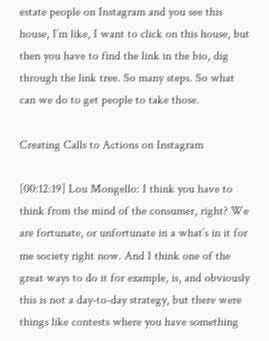estate people on Instagram and you see this house, I’m like, I want to click on this house, but then you have to find the link in the bio, dig through the link tree. So many steps. So what can we do to get people to take those.

Creating Calls to Actions on Instagram

[00:12:19] Lou Mongello: I think you have to think from the mind of the consumer, right? We are fortunate, or unfortunate in a what’s in it for me society right now. And I think one of the great ways to do it for example, is, and obviously this is not a day-to-day strategy, but there were things like contests where you have something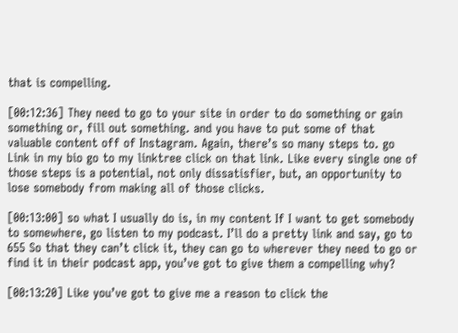that is compelling.

[00:12:36] They need to go to your site in order to do something or gain something or, fill out something. and you have to put some of that valuable content off of Instagram. Again, there’s so many steps to. go Link in my bio go to my linktree click on that link. Like every single one of those steps is a potential, not only dissatisfier, but, an opportunity to lose somebody from making all of those clicks.

[00:13:00] so what I usually do is, in my content If I want to get somebody to somewhere, go listen to my podcast. I’ll do a pretty link and say, go to 655 So that they can’t click it, they can go to wherever they need to go or find it in their podcast app, you’ve got to give them a compelling why?

[00:13:20] Like you’ve got to give me a reason to click the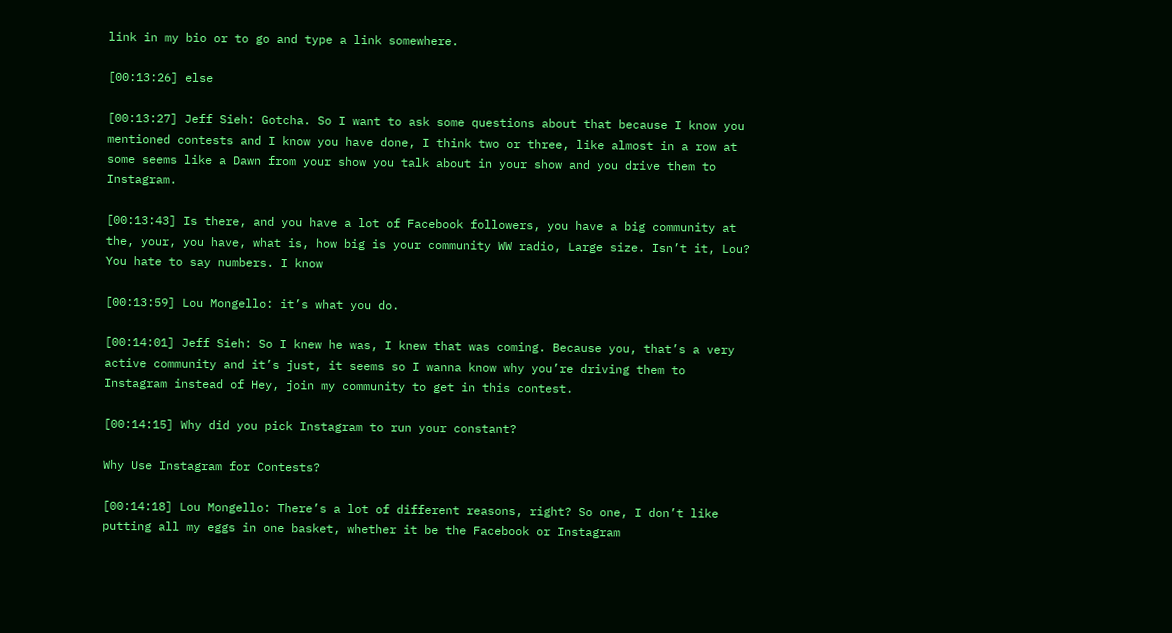link in my bio or to go and type a link somewhere.

[00:13:26] else

[00:13:27] Jeff Sieh: Gotcha. So I want to ask some questions about that because I know you mentioned contests and I know you have done, I think two or three, like almost in a row at some seems like a Dawn from your show you talk about in your show and you drive them to Instagram.

[00:13:43] Is there, and you have a lot of Facebook followers, you have a big community at the, your, you have, what is, how big is your community WW radio, Large size. Isn’t it, Lou? You hate to say numbers. I know

[00:13:59] Lou Mongello: it’s what you do.

[00:14:01] Jeff Sieh: So I knew he was, I knew that was coming. Because you, that’s a very active community and it’s just, it seems so I wanna know why you’re driving them to Instagram instead of Hey, join my community to get in this contest.

[00:14:15] Why did you pick Instagram to run your constant?

Why Use Instagram for Contests?

[00:14:18] Lou Mongello: There’s a lot of different reasons, right? So one, I don’t like putting all my eggs in one basket, whether it be the Facebook or Instagram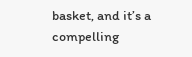basket, and it’s a compelling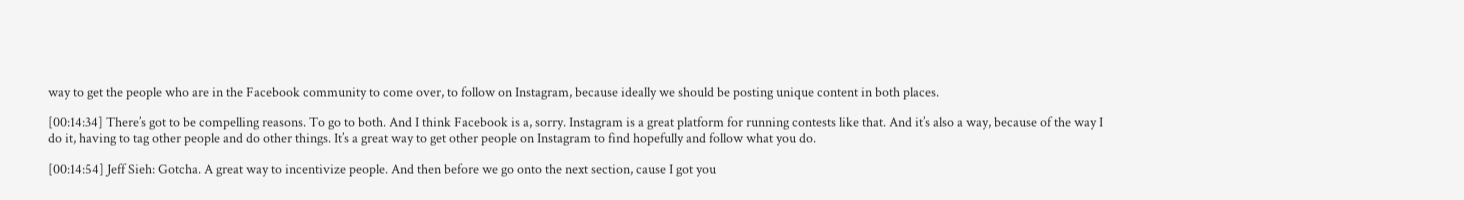way to get the people who are in the Facebook community to come over, to follow on Instagram, because ideally we should be posting unique content in both places.

[00:14:34] There’s got to be compelling reasons. To go to both. And I think Facebook is a, sorry. Instagram is a great platform for running contests like that. And it’s also a way, because of the way I do it, having to tag other people and do other things. It’s a great way to get other people on Instagram to find hopefully and follow what you do.

[00:14:54] Jeff Sieh: Gotcha. A great way to incentivize people. And then before we go onto the next section, cause I got you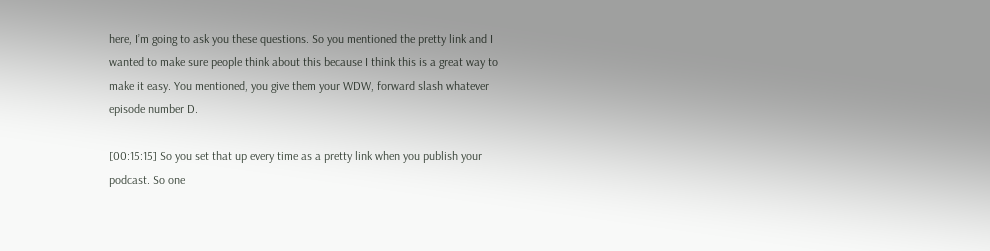here, I’m going to ask you these questions. So you mentioned the pretty link and I wanted to make sure people think about this because I think this is a great way to make it easy. You mentioned, you give them your WDW, forward slash whatever episode number D.

[00:15:15] So you set that up every time as a pretty link when you publish your podcast. So one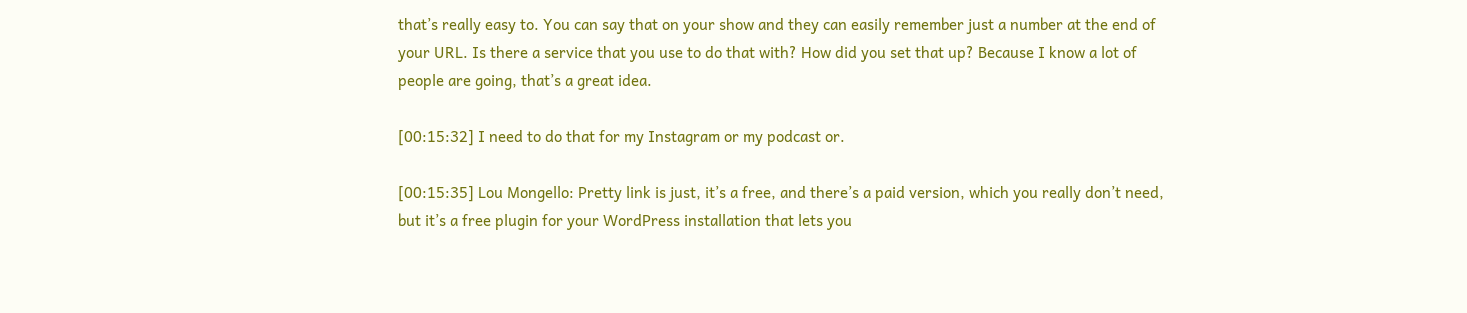that’s really easy to. You can say that on your show and they can easily remember just a number at the end of your URL. Is there a service that you use to do that with? How did you set that up? Because I know a lot of people are going, that’s a great idea.

[00:15:32] I need to do that for my Instagram or my podcast or.

[00:15:35] Lou Mongello: Pretty link is just, it’s a free, and there’s a paid version, which you really don’t need, but it’s a free plugin for your WordPress installation that lets you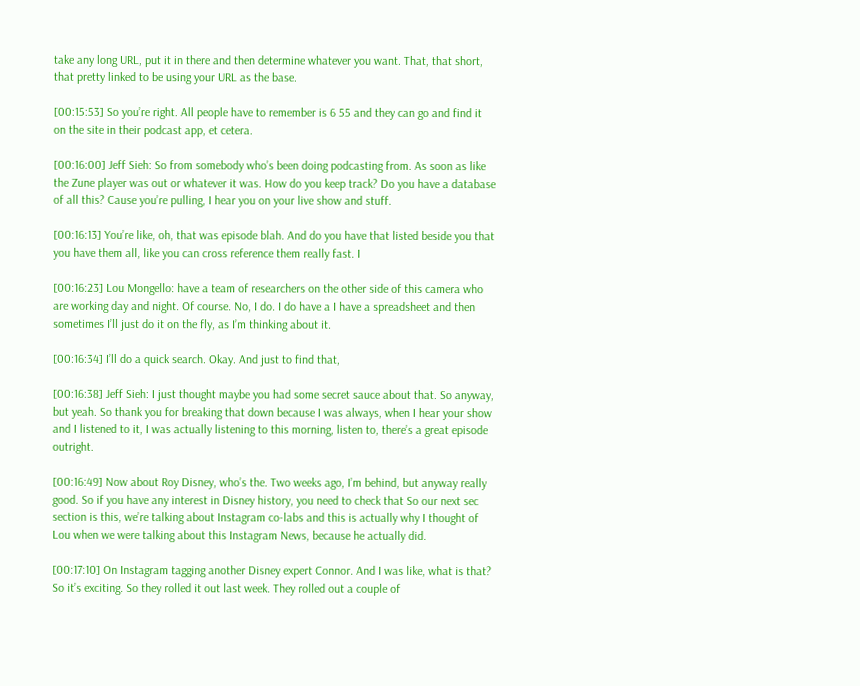take any long URL, put it in there and then determine whatever you want. That, that short, that pretty linked to be using your URL as the base.

[00:15:53] So you’re right. All people have to remember is 6 55 and they can go and find it on the site in their podcast app, et cetera.

[00:16:00] Jeff Sieh: So from somebody who’s been doing podcasting from. As soon as like the Zune player was out or whatever it was. How do you keep track? Do you have a database of all this? Cause you’re pulling, I hear you on your live show and stuff.

[00:16:13] You’re like, oh, that was episode blah. And do you have that listed beside you that you have them all, like you can cross reference them really fast. I

[00:16:23] Lou Mongello: have a team of researchers on the other side of this camera who are working day and night. Of course. No, I do. I do have a I have a spreadsheet and then sometimes I’ll just do it on the fly, as I’m thinking about it.

[00:16:34] I’ll do a quick search. Okay. And just to find that,

[00:16:38] Jeff Sieh: I just thought maybe you had some secret sauce about that. So anyway, but yeah. So thank you for breaking that down because I was always, when I hear your show and I listened to it, I was actually listening to this morning, listen to, there’s a great episode outright.

[00:16:49] Now about Roy Disney, who’s the. Two weeks ago, I’m behind, but anyway really good. So if you have any interest in Disney history, you need to check that So our next sec section is this, we’re talking about Instagram co-labs and this is actually why I thought of Lou when we were talking about this Instagram News, because he actually did.

[00:17:10] On Instagram tagging another Disney expert Connor. And I was like, what is that? So it’s exciting. So they rolled it out last week. They rolled out a couple of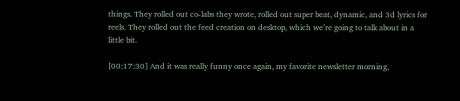things. They rolled out co-labs they wrote, rolled out super beat, dynamic, and 3d lyrics for reels. They rolled out the feed creation on desktop, which we’re going to talk about in a little bit.

[00:17:30] And it was really funny once again, my favorite newsletter morning,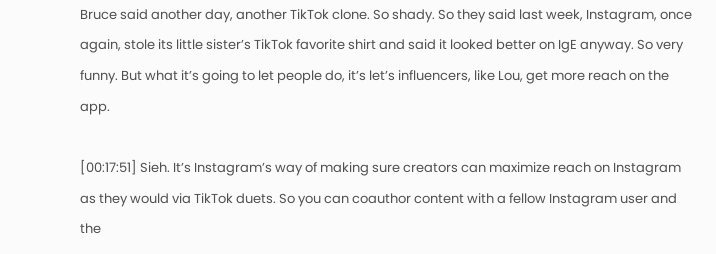Bruce said another day, another TikTok clone. So shady. So they said last week, Instagram, once again, stole its little sister’s TikTok favorite shirt and said it looked better on IgE anyway. So very funny. But what it’s going to let people do, it’s let’s influencers, like Lou, get more reach on the app.

[00:17:51] Sieh. It’s Instagram’s way of making sure creators can maximize reach on Instagram as they would via TikTok duets. So you can coauthor content with a fellow Instagram user and the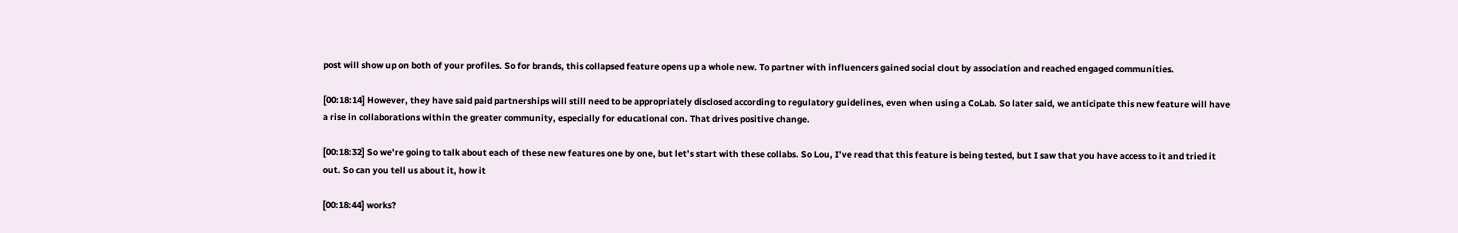post will show up on both of your profiles. So for brands, this collapsed feature opens up a whole new. To partner with influencers gained social clout by association and reached engaged communities.

[00:18:14] However, they have said paid partnerships will still need to be appropriately disclosed according to regulatory guidelines, even when using a CoLab. So later said, we anticipate this new feature will have a rise in collaborations within the greater community, especially for educational con. That drives positive change.

[00:18:32] So we’re going to talk about each of these new features one by one, but let’s start with these collabs. So Lou, I’ve read that this feature is being tested, but I saw that you have access to it and tried it out. So can you tell us about it, how it

[00:18:44] works?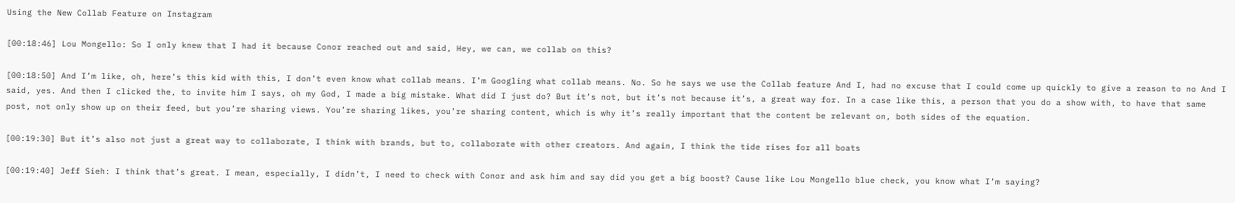Using the New Collab Feature on Instagram

[00:18:46] Lou Mongello: So I only knew that I had it because Conor reached out and said, Hey, we can, we collab on this?

[00:18:50] And I’m like, oh, here’s this kid with this, I don’t even know what collab means. I’m Googling what collab means. No. So he says we use the Collab feature And I, had no excuse that I could come up quickly to give a reason to no And I said, yes. And then I clicked the, to invite him I says, oh my God, I made a big mistake. What did I just do? But it’s not, but it’s not because it’s, a great way for. In a case like this, a person that you do a show with, to have that same post, not only show up on their feed, but you’re sharing views. You’re sharing likes, you’re sharing content, which is why it’s really important that the content be relevant on, both sides of the equation.

[00:19:30] But it’s also not just a great way to collaborate, I think with brands, but to, collaborate with other creators. And again, I think the tide rises for all boats

[00:19:40] Jeff Sieh: I think that’s great. I mean, especially, I didn’t, I need to check with Conor and ask him and say did you get a big boost? Cause like Lou Mongello blue check, you know what I’m saying?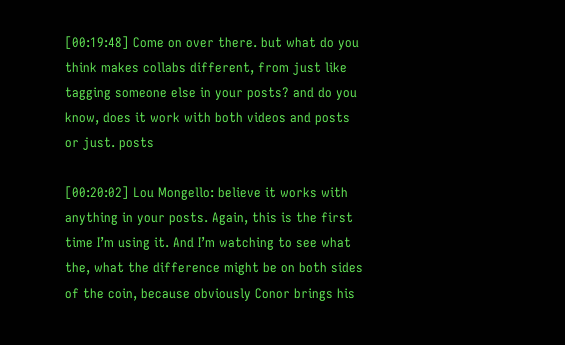[00:19:48] Come on over there. but what do you think makes collabs different, from just like tagging someone else in your posts? and do you know, does it work with both videos and posts or just. posts

[00:20:02] Lou Mongello: believe it works with anything in your posts. Again, this is the first time I’m using it. And I’m watching to see what the, what the difference might be on both sides of the coin, because obviously Conor brings his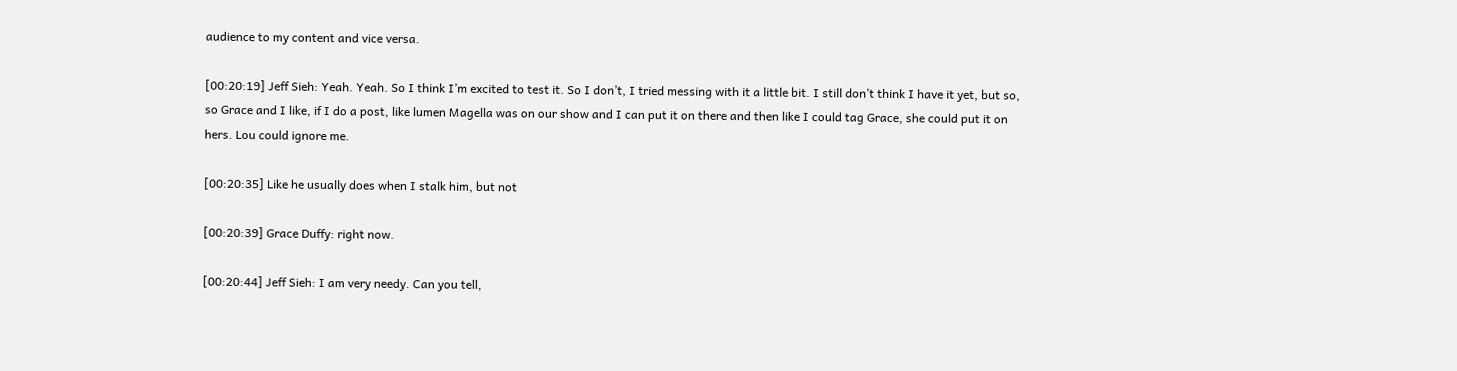audience to my content and vice versa.

[00:20:19] Jeff Sieh: Yeah. Yeah. So I think I’m excited to test it. So I don’t, I tried messing with it a little bit. I still don’t think I have it yet, but so, so Grace and I like, if I do a post, like lumen Magella was on our show and I can put it on there and then like I could tag Grace, she could put it on hers. Lou could ignore me.

[00:20:35] Like he usually does when I stalk him, but not

[00:20:39] Grace Duffy: right now.

[00:20:44] Jeff Sieh: I am very needy. Can you tell,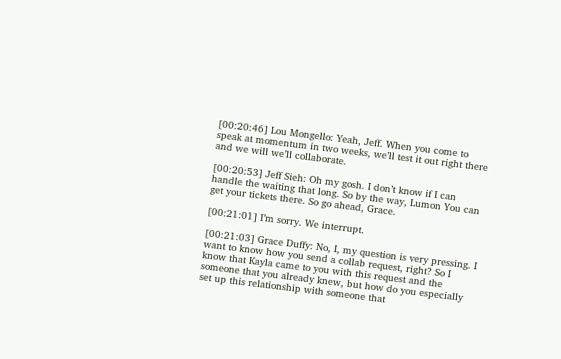[00:20:46] Lou Mongello: Yeah, Jeff. When you come to speak at momentum in two weeks, we’ll test it out right there and we will we’ll collaborate.

[00:20:53] Jeff Sieh: Oh my gosh. I don’t know if I can handle the waiting that long. So by the way, Lumon You can get your tickets there. So go ahead, Grace.

[00:21:01] I’m sorry. We interrupt.

[00:21:03] Grace Duffy: No, I, my question is very pressing. I want to know how you send a collab request, right? So I know that Kayla came to you with this request and the someone that you already knew, but how do you especially set up this relationship with someone that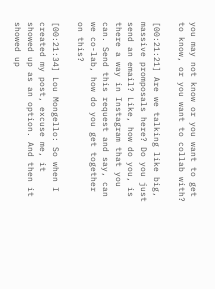you may not know or you want to get to know, or you want to collab with?

[00:21:21] Are we talking like big, massive promposals here? Do you just send an email? Like, how do you, is there a way in Instagram that you can. Send this request and say, can we co-lab, how do you get together on this?

[00:21:34] Lou Mongello: So when I created my post, excuse me, it showed up as an option. And then it showed up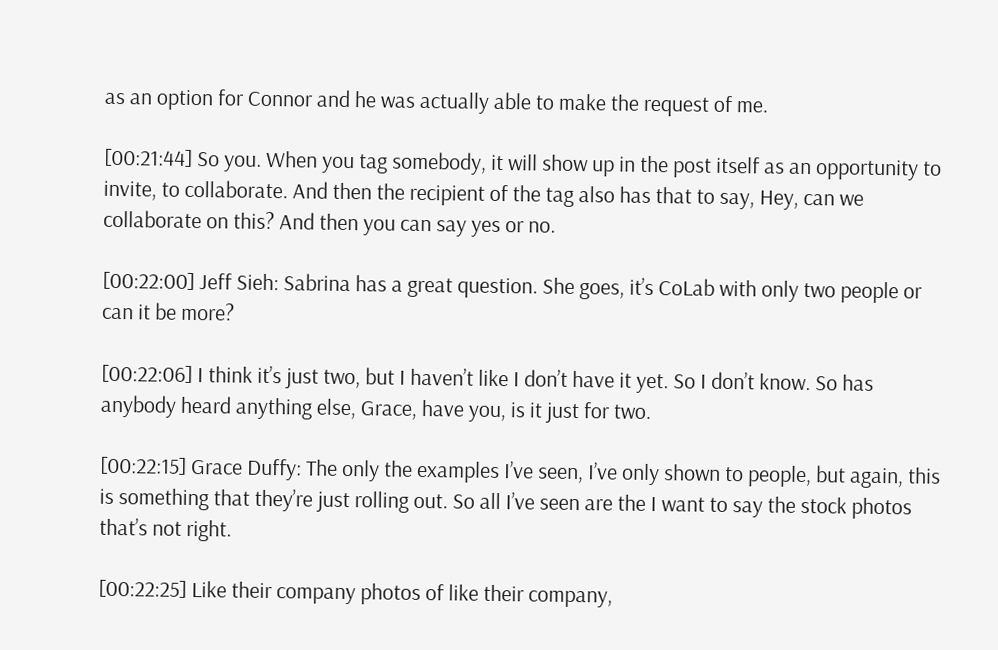as an option for Connor and he was actually able to make the request of me.

[00:21:44] So you. When you tag somebody, it will show up in the post itself as an opportunity to invite, to collaborate. And then the recipient of the tag also has that to say, Hey, can we collaborate on this? And then you can say yes or no.

[00:22:00] Jeff Sieh: Sabrina has a great question. She goes, it’s CoLab with only two people or can it be more?

[00:22:06] I think it’s just two, but I haven’t like I don’t have it yet. So I don’t know. So has anybody heard anything else, Grace, have you, is it just for two.

[00:22:15] Grace Duffy: The only the examples I’ve seen, I’ve only shown to people, but again, this is something that they’re just rolling out. So all I’ve seen are the I want to say the stock photos that’s not right.

[00:22:25] Like their company photos of like their company,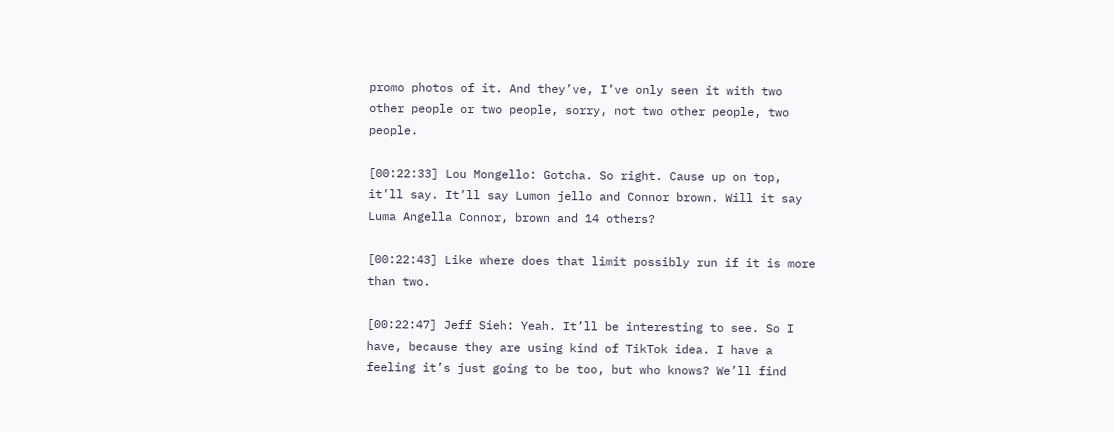promo photos of it. And they’ve, I’ve only seen it with two other people or two people, sorry, not two other people, two people.

[00:22:33] Lou Mongello: Gotcha. So right. Cause up on top, it’ll say. It’ll say Lumon jello and Connor brown. Will it say Luma Angella Connor, brown and 14 others?

[00:22:43] Like where does that limit possibly run if it is more than two.

[00:22:47] Jeff Sieh: Yeah. It’ll be interesting to see. So I have, because they are using kind of TikTok idea. I have a feeling it’s just going to be too, but who knows? We’ll find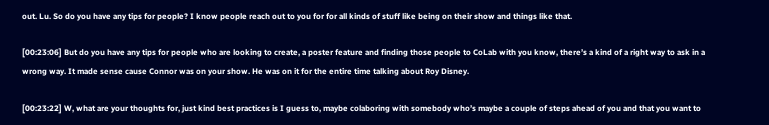out. Lu. So do you have any tips for people? I know people reach out to you for for all kinds of stuff like being on their show and things like that.

[00:23:06] But do you have any tips for people who are looking to create, a poster feature and finding those people to CoLab with you know, there’s a kind of a right way to ask in a wrong way. It made sense cause Connor was on your show. He was on it for the entire time talking about Roy Disney.

[00:23:22] W, what are your thoughts for, just kind best practices is I guess to, maybe colaboring with somebody who’s maybe a couple of steps ahead of you and that you want to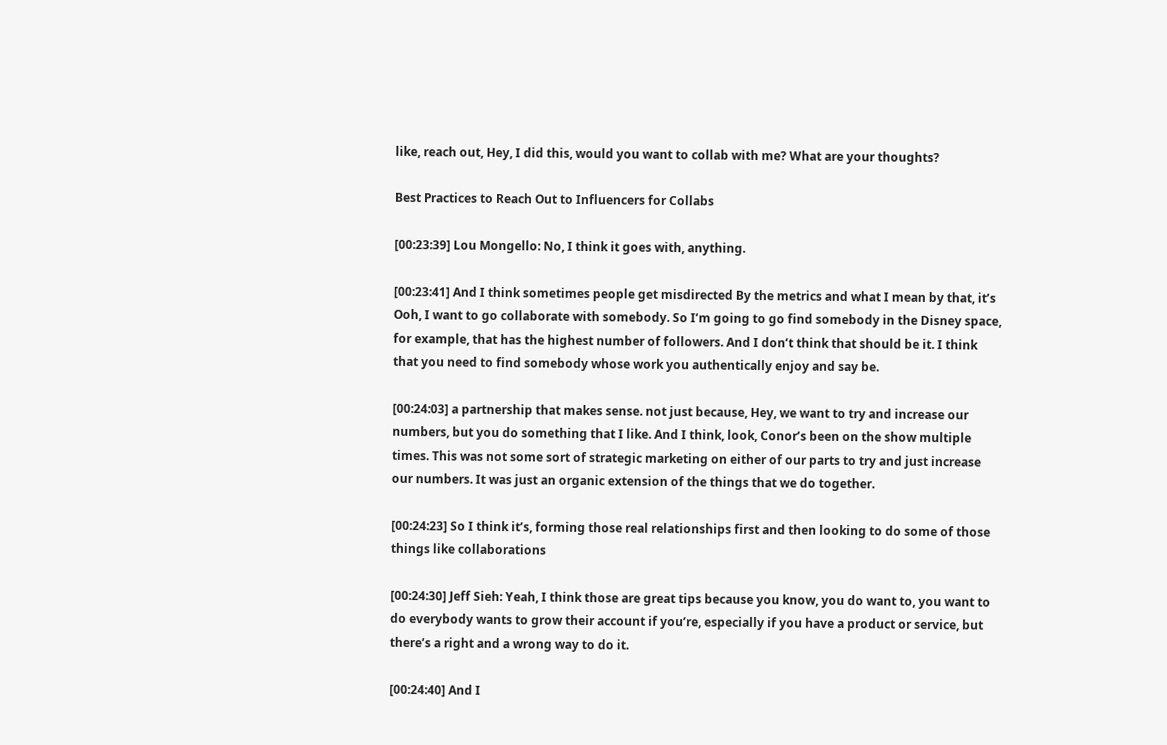like, reach out, Hey, I did this, would you want to collab with me? What are your thoughts?

Best Practices to Reach Out to Influencers for Collabs

[00:23:39] Lou Mongello: No, I think it goes with, anything.

[00:23:41] And I think sometimes people get misdirected By the metrics and what I mean by that, it’s Ooh, I want to go collaborate with somebody. So I’m going to go find somebody in the Disney space, for example, that has the highest number of followers. And I don’t think that should be it. I think that you need to find somebody whose work you authentically enjoy and say be.

[00:24:03] a partnership that makes sense. not just because, Hey, we want to try and increase our numbers, but you do something that I like. And I think, look, Conor’s been on the show multiple times. This was not some sort of strategic marketing on either of our parts to try and just increase our numbers. It was just an organic extension of the things that we do together.

[00:24:23] So I think it’s, forming those real relationships first and then looking to do some of those things like collaborations

[00:24:30] Jeff Sieh: Yeah, I think those are great tips because you know, you do want to, you want to do everybody wants to grow their account if you’re, especially if you have a product or service, but there’s a right and a wrong way to do it.

[00:24:40] And I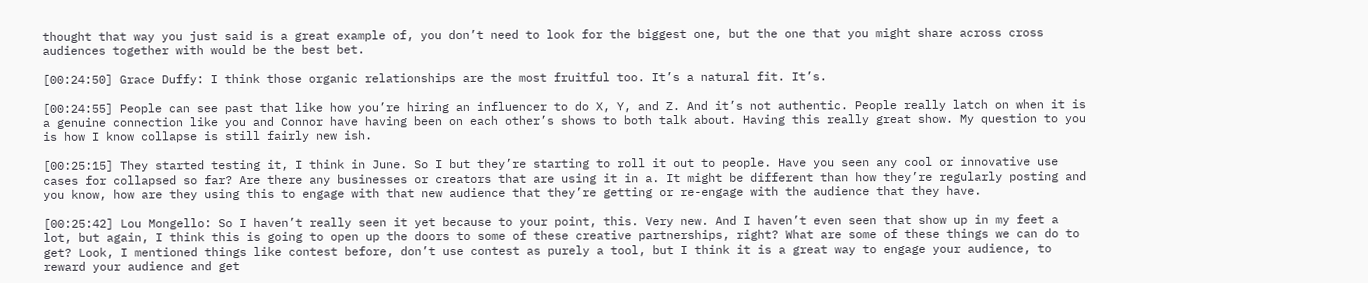thought that way you just said is a great example of, you don’t need to look for the biggest one, but the one that you might share across cross audiences together with would be the best bet.

[00:24:50] Grace Duffy: I think those organic relationships are the most fruitful too. It’s a natural fit. It’s.

[00:24:55] People can see past that like how you’re hiring an influencer to do X, Y, and Z. And it’s not authentic. People really latch on when it is a genuine connection like you and Connor have having been on each other’s shows to both talk about. Having this really great show. My question to you is how I know collapse is still fairly new ish.

[00:25:15] They started testing it, I think in June. So I but they’re starting to roll it out to people. Have you seen any cool or innovative use cases for collapsed so far? Are there any businesses or creators that are using it in a. It might be different than how they’re regularly posting and you know, how are they using this to engage with that new audience that they’re getting or re-engage with the audience that they have.

[00:25:42] Lou Mongello: So I haven’t really seen it yet because to your point, this. Very new. And I haven’t even seen that show up in my feet a lot, but again, I think this is going to open up the doors to some of these creative partnerships, right? What are some of these things we can do to get? Look, I mentioned things like contest before, don’t use contest as purely a tool, but I think it is a great way to engage your audience, to reward your audience and get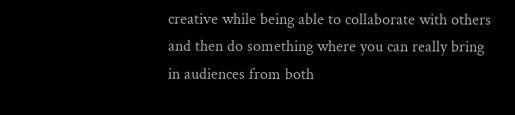creative while being able to collaborate with others and then do something where you can really bring in audiences from both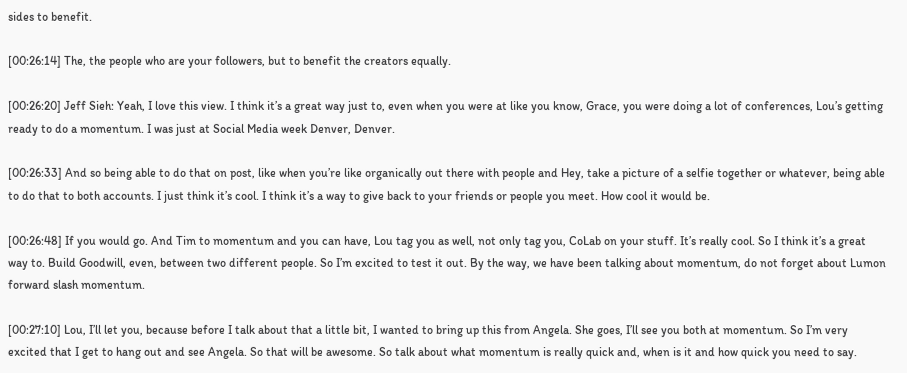sides to benefit.

[00:26:14] The, the people who are your followers, but to benefit the creators equally.

[00:26:20] Jeff Sieh: Yeah, I love this view. I think it’s a great way just to, even when you were at like you know, Grace, you were doing a lot of conferences, Lou’s getting ready to do a momentum. I was just at Social Media week Denver, Denver.

[00:26:33] And so being able to do that on post, like when you’re like organically out there with people and Hey, take a picture of a selfie together or whatever, being able to do that to both accounts. I just think it’s cool. I think it’s a way to give back to your friends or people you meet. How cool it would be.

[00:26:48] If you would go. And Tim to momentum and you can have, Lou tag you as well, not only tag you, CoLab on your stuff. It’s really cool. So I think it’s a great way to. Build Goodwill, even, between two different people. So I’m excited to test it out. By the way, we have been talking about momentum, do not forget about Lumon forward slash momentum.

[00:27:10] Lou, I’ll let you, because before I talk about that a little bit, I wanted to bring up this from Angela. She goes, I’ll see you both at momentum. So I’m very excited that I get to hang out and see Angela. So that will be awesome. So talk about what momentum is really quick and, when is it and how quick you need to say.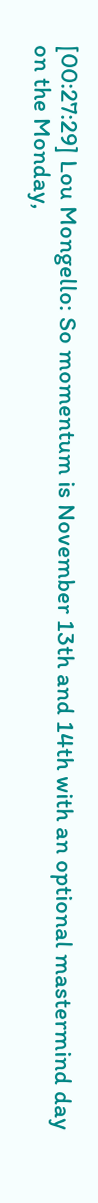[00:27:29] Lou Mongello: So momentum is November 13th and 14th with an optional mastermind day on the Monday,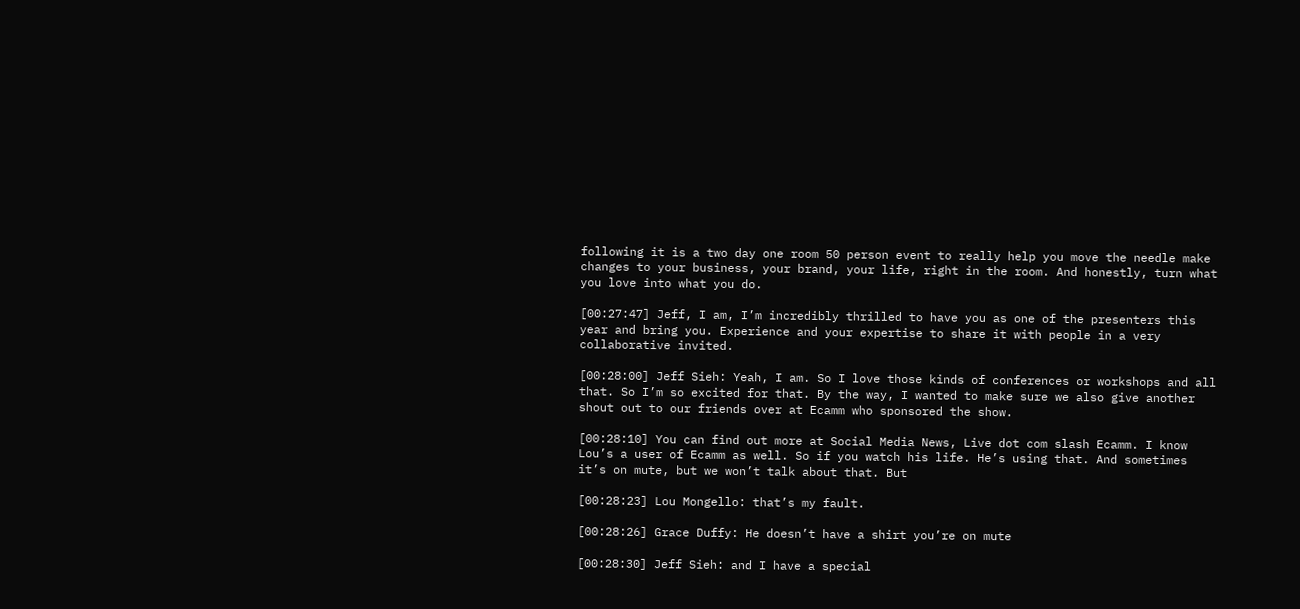following it is a two day one room 50 person event to really help you move the needle make changes to your business, your brand, your life, right in the room. And honestly, turn what you love into what you do.

[00:27:47] Jeff, I am, I’m incredibly thrilled to have you as one of the presenters this year and bring you. Experience and your expertise to share it with people in a very collaborative invited.

[00:28:00] Jeff Sieh: Yeah, I am. So I love those kinds of conferences or workshops and all that. So I’m so excited for that. By the way, I wanted to make sure we also give another shout out to our friends over at Ecamm who sponsored the show.

[00:28:10] You can find out more at Social Media News, Live dot com slash Ecamm. I know Lou’s a user of Ecamm as well. So if you watch his life. He’s using that. And sometimes it’s on mute, but we won’t talk about that. But

[00:28:23] Lou Mongello: that’s my fault.

[00:28:26] Grace Duffy: He doesn’t have a shirt you’re on mute

[00:28:30] Jeff Sieh: and I have a special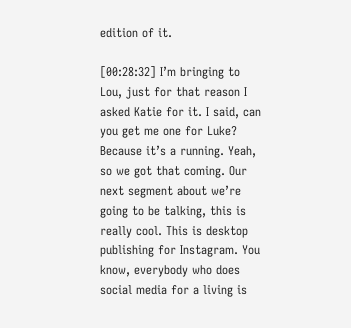edition of it.

[00:28:32] I’m bringing to Lou, just for that reason I asked Katie for it. I said, can you get me one for Luke? Because it’s a running. Yeah, so we got that coming. Our next segment about we’re going to be talking, this is really cool. This is desktop publishing for Instagram. You know, everybody who does social media for a living is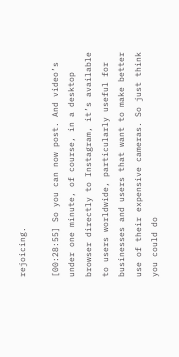rejoicing.

[00:28:55] So you can now post. And video’s under one minute, of course, in a desktop browser directly to Instagram, it’s available to users worldwide, particularly useful for businesses and users that want to make better use of their expensive cameras. So just think you could do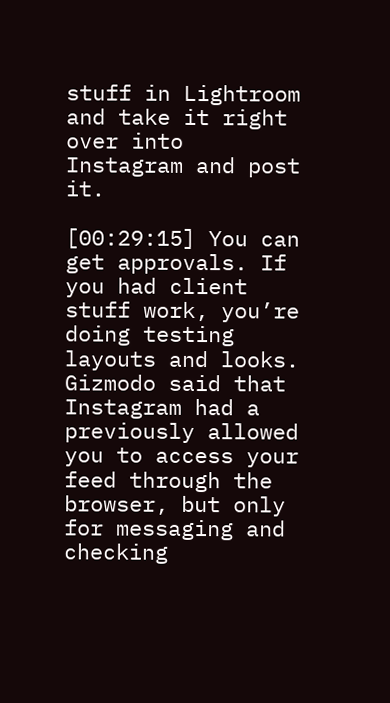stuff in Lightroom and take it right over into Instagram and post it.

[00:29:15] You can get approvals. If you had client stuff work, you’re doing testing layouts and looks. Gizmodo said that Instagram had a previously allowed you to access your feed through the browser, but only for messaging and checking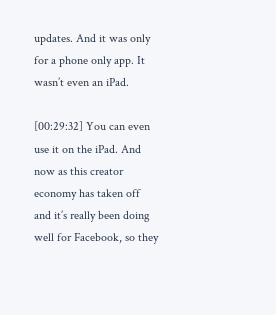updates. And it was only for a phone only app. It wasn’t even an iPad.

[00:29:32] You can even use it on the iPad. And now as this creator economy has taken off and it’s really been doing well for Facebook, so they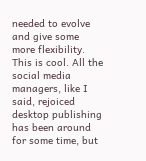needed to evolve and give some more flexibility. This is cool. All the social media managers, like I said, rejoiced desktop publishing has been around for some time, but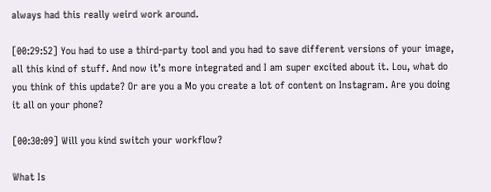always had this really weird work around.

[00:29:52] You had to use a third-party tool and you had to save different versions of your image, all this kind of stuff. And now it’s more integrated and I am super excited about it. Lou, what do you think of this update? Or are you a Mo you create a lot of content on Instagram. Are you doing it all on your phone?

[00:30:09] Will you kind switch your workflow?

What Is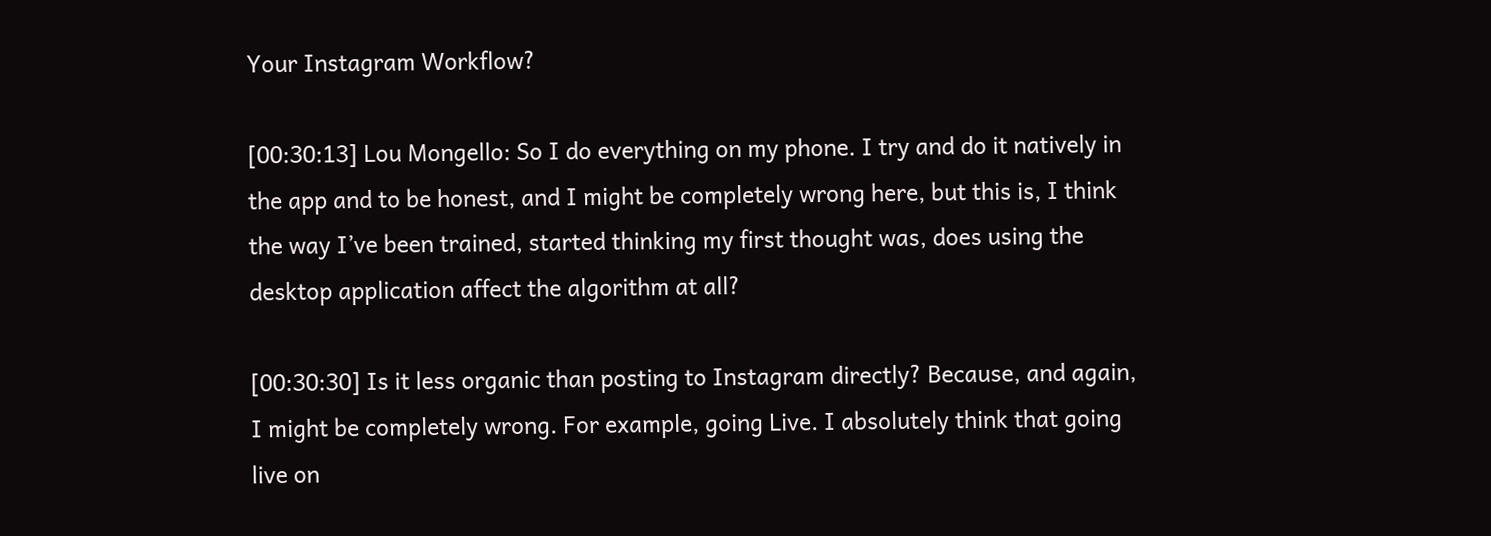Your Instagram Workflow?

[00:30:13] Lou Mongello: So I do everything on my phone. I try and do it natively in the app and to be honest, and I might be completely wrong here, but this is, I think the way I’ve been trained, started thinking my first thought was, does using the desktop application affect the algorithm at all?

[00:30:30] Is it less organic than posting to Instagram directly? Because, and again, I might be completely wrong. For example, going Live. I absolutely think that going live on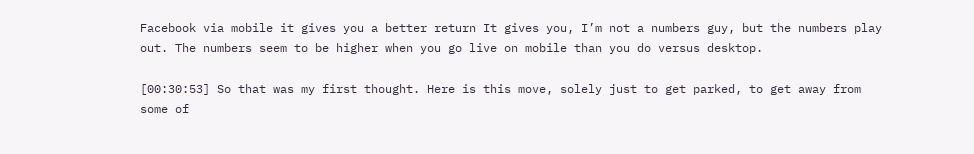Facebook via mobile it gives you a better return It gives you, I’m not a numbers guy, but the numbers play out. The numbers seem to be higher when you go live on mobile than you do versus desktop.

[00:30:53] So that was my first thought. Here is this move, solely just to get parked, to get away from some of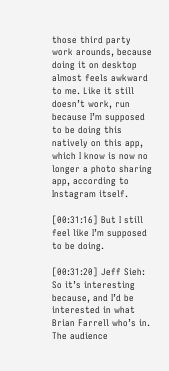those third party work arounds, because doing it on desktop almost feels awkward to me. Like it still doesn’t work, run because I’m supposed to be doing this natively on this app, which I know is now no longer a photo sharing app, according to Instagram itself.

[00:31:16] But I still feel like I’m supposed to be doing.

[00:31:20] Jeff Sieh: So it’s interesting because, and I’d be interested in what Brian Farrell who’s in. The audience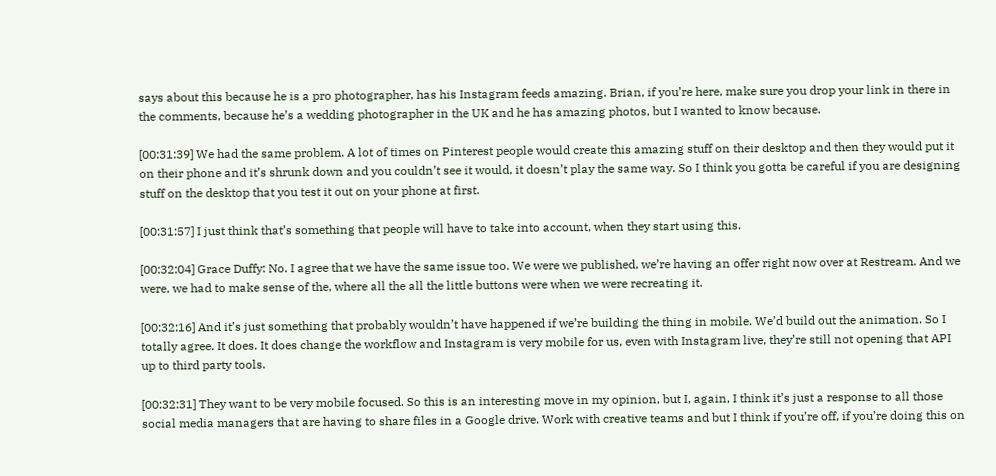says about this because he is a pro photographer, has his Instagram feeds amazing. Brian, if you’re here, make sure you drop your link in there in the comments, because he’s a wedding photographer in the UK and he has amazing photos, but I wanted to know because.

[00:31:39] We had the same problem. A lot of times on Pinterest people would create this amazing stuff on their desktop and then they would put it on their phone and it’s shrunk down and you couldn’t see it would, it doesn’t play the same way. So I think you gotta be careful if you are designing stuff on the desktop that you test it out on your phone at first.

[00:31:57] I just think that’s something that people will have to take into account, when they start using this.

[00:32:04] Grace Duffy: No. I agree that we have the same issue too. We were we published, we’re having an offer right now over at Restream. And we were, we had to make sense of the, where all the all the little buttons were when we were recreating it.

[00:32:16] And it’s just something that probably wouldn’t have happened if we’re building the thing in mobile. We’d build out the animation. So I totally agree. It does. It does change the workflow and Instagram is very mobile for us, even with Instagram live, they’re still not opening that API up to third party tools.

[00:32:31] They want to be very mobile focused. So this is an interesting move in my opinion, but I, again, I think it’s just a response to all those social media managers that are having to share files in a Google drive. Work with creative teams and but I think if you’re off, if you’re doing this on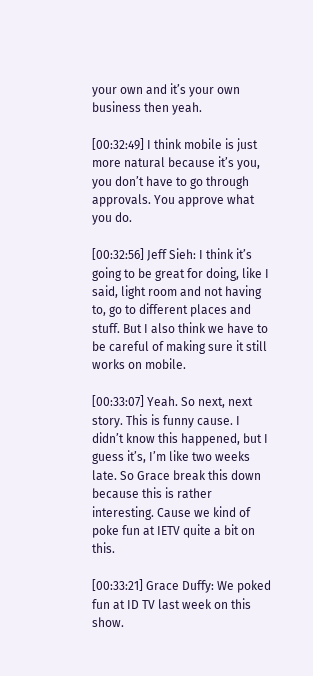your own and it’s your own business then yeah.

[00:32:49] I think mobile is just more natural because it’s you, you don’t have to go through approvals. You approve what you do.

[00:32:56] Jeff Sieh: I think it’s going to be great for doing, like I said, light room and not having to, go to different places and stuff. But I also think we have to be careful of making sure it still works on mobile.

[00:33:07] Yeah. So next, next story. This is funny cause. I didn’t know this happened, but I guess it’s, I’m like two weeks late. So Grace break this down because this is rather interesting. Cause we kind of poke fun at IETV quite a bit on this.

[00:33:21] Grace Duffy: We poked fun at ID TV last week on this show.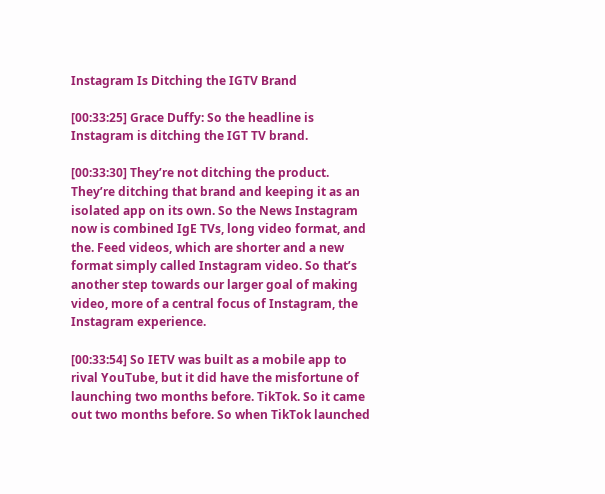Instagram Is Ditching the IGTV Brand

[00:33:25] Grace Duffy: So the headline is Instagram is ditching the IGT TV brand.

[00:33:30] They’re not ditching the product. They’re ditching that brand and keeping it as an isolated app on its own. So the News Instagram now is combined IgE TVs, long video format, and the. Feed videos, which are shorter and a new format simply called Instagram video. So that’s another step towards our larger goal of making video, more of a central focus of Instagram, the Instagram experience.

[00:33:54] So IETV was built as a mobile app to rival YouTube, but it did have the misfortune of launching two months before. TikTok. So it came out two months before. So when TikTok launched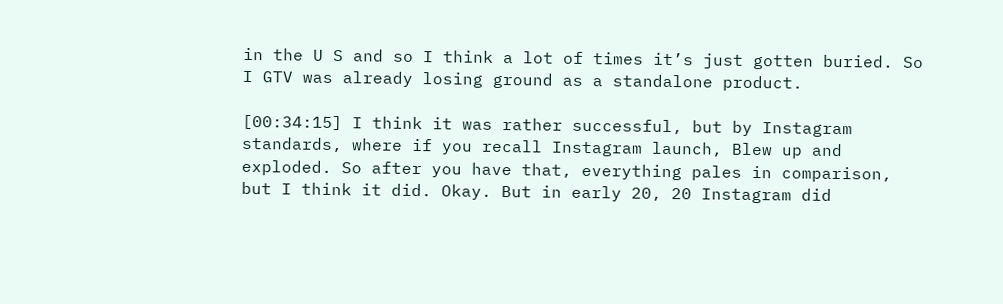in the U S and so I think a lot of times it’s just gotten buried. So I GTV was already losing ground as a standalone product.

[00:34:15] I think it was rather successful, but by Instagram standards, where if you recall Instagram launch, Blew up and exploded. So after you have that, everything pales in comparison, but I think it did. Okay. But in early 20, 20 Instagram did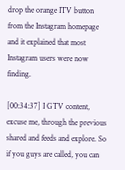drop the orange ITV button from the Instagram homepage and it explained that most Instagram users were now finding.

[00:34:37] I GTV content, excuse me, through the previous shared and feeds and explore. So if you guys are called, you can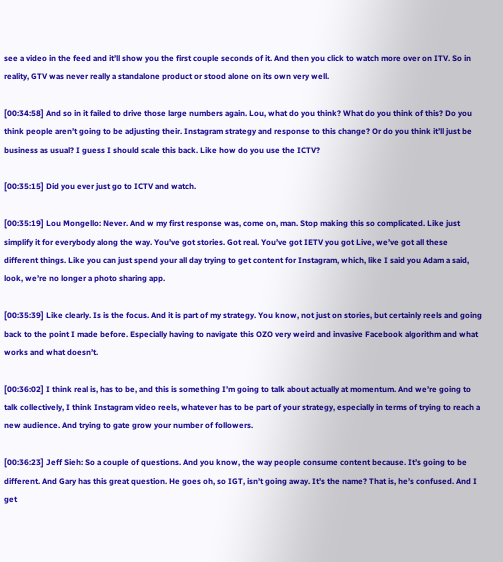see a video in the feed and it’ll show you the first couple seconds of it. And then you click to watch more over on ITV. So in reality, GTV was never really a standalone product or stood alone on its own very well.

[00:34:58] And so in it failed to drive those large numbers again. Lou, what do you think? What do you think of this? Do you think people aren’t going to be adjusting their. Instagram strategy and response to this change? Or do you think it’ll just be business as usual? I guess I should scale this back. Like how do you use the ICTV?

[00:35:15] Did you ever just go to ICTV and watch.

[00:35:19] Lou Mongello: Never. And w my first response was, come on, man. Stop making this so complicated. Like just simplify it for everybody along the way. You’ve got stories. Got real. You’ve got IETV you got Live, we’ve got all these different things. Like you can just spend your all day trying to get content for Instagram, which, like I said you Adam a said, look, we’re no longer a photo sharing app.

[00:35:39] Like clearly. Is is the focus. And it is part of my strategy. You know, not just on stories, but certainly reels and going back to the point I made before. Especially having to navigate this OZO very weird and invasive Facebook algorithm and what works and what doesn’t.

[00:36:02] I think real is, has to be, and this is something I’m going to talk about actually at momentum. And we’re going to talk collectively, I think Instagram video reels, whatever has to be part of your strategy, especially in terms of trying to reach a new audience. And trying to gate grow your number of followers.

[00:36:23] Jeff Sieh: So a couple of questions. And you know, the way people consume content because. It’s going to be different. And Gary has this great question. He goes oh, so IGT, isn’t going away. It’s the name? That is, he’s confused. And I get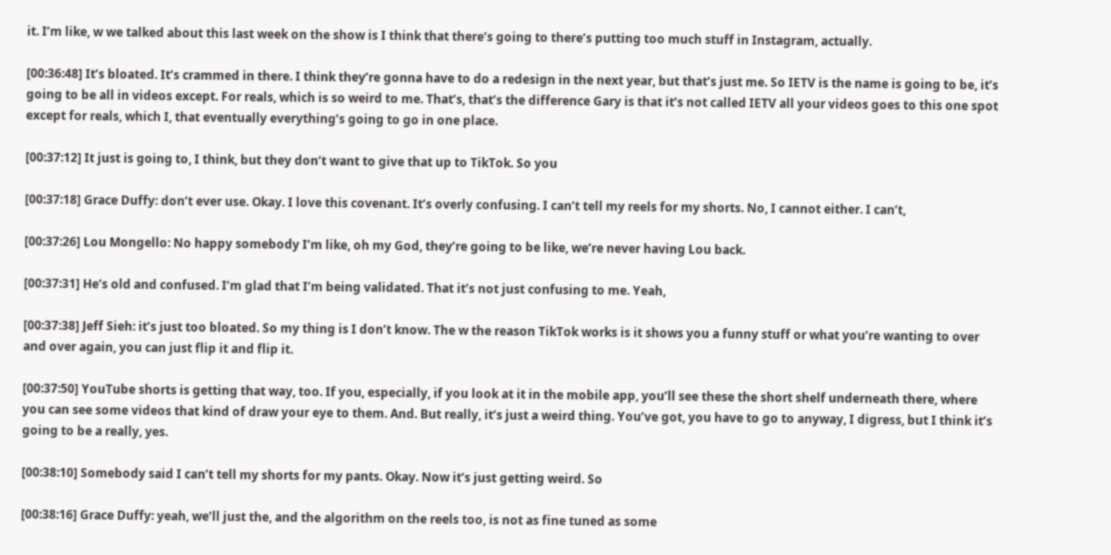it. I’m like, w we talked about this last week on the show is I think that there’s going to there’s putting too much stuff in Instagram, actually.

[00:36:48] It’s bloated. It’s crammed in there. I think they’re gonna have to do a redesign in the next year, but that’s just me. So IETV is the name is going to be, it’s going to be all in videos except. For reals, which is so weird to me. That’s, that’s the difference Gary is that it’s not called IETV all your videos goes to this one spot except for reals, which I, that eventually everything’s going to go in one place.

[00:37:12] It just is going to, I think, but they don’t want to give that up to TikTok. So you

[00:37:18] Grace Duffy: don’t ever use. Okay. I love this covenant. It’s overly confusing. I can’t tell my reels for my shorts. No, I cannot either. I can’t,

[00:37:26] Lou Mongello: No happy somebody I’m like, oh my God, they’re going to be like, we’re never having Lou back.

[00:37:31] He’s old and confused. I’m glad that I’m being validated. That it’s not just confusing to me. Yeah,

[00:37:38] Jeff Sieh: it’s just too bloated. So my thing is I don’t know. The w the reason TikTok works is it shows you a funny stuff or what you’re wanting to over and over again, you can just flip it and flip it.

[00:37:50] YouTube shorts is getting that way, too. If you, especially, if you look at it in the mobile app, you’ll see these the short shelf underneath there, where you can see some videos that kind of draw your eye to them. And. But really, it’s just a weird thing. You’ve got, you have to go to anyway, I digress, but I think it’s going to be a really, yes.

[00:38:10] Somebody said I can’t tell my shorts for my pants. Okay. Now it’s just getting weird. So

[00:38:16] Grace Duffy: yeah, we’ll just the, and the algorithm on the reels too, is not as fine tuned as some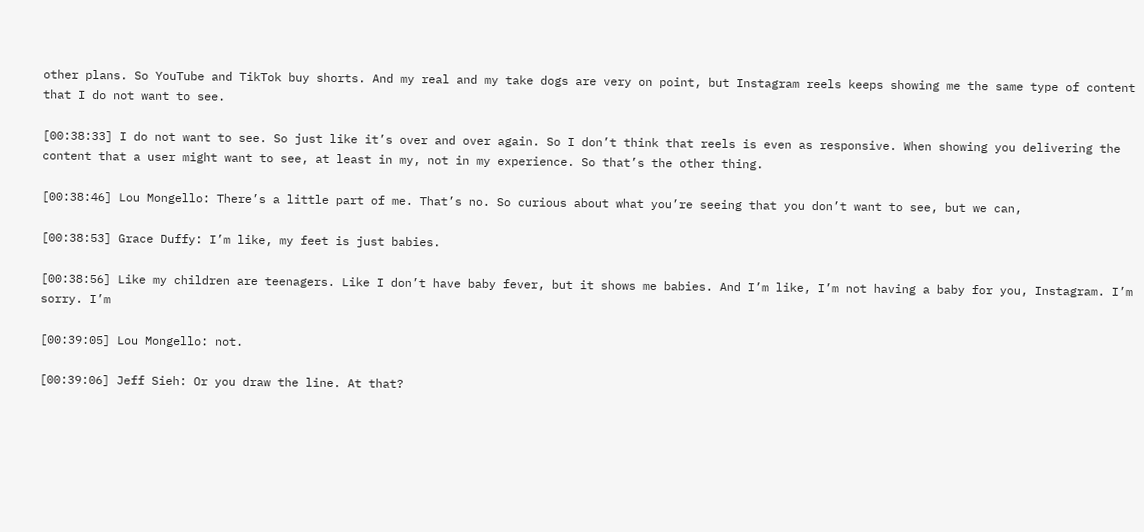other plans. So YouTube and TikTok buy shorts. And my real and my take dogs are very on point, but Instagram reels keeps showing me the same type of content that I do not want to see.

[00:38:33] I do not want to see. So just like it’s over and over again. So I don’t think that reels is even as responsive. When showing you delivering the content that a user might want to see, at least in my, not in my experience. So that’s the other thing.

[00:38:46] Lou Mongello: There’s a little part of me. That’s no. So curious about what you’re seeing that you don’t want to see, but we can,

[00:38:53] Grace Duffy: I’m like, my feet is just babies.

[00:38:56] Like my children are teenagers. Like I don’t have baby fever, but it shows me babies. And I’m like, I’m not having a baby for you, Instagram. I’m sorry. I’m

[00:39:05] Lou Mongello: not.

[00:39:06] Jeff Sieh: Or you draw the line. At that?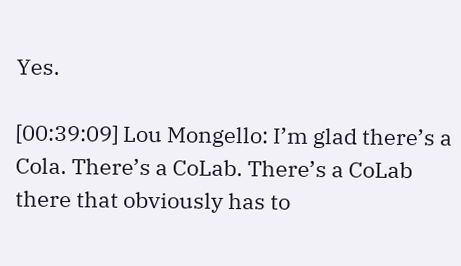Yes.

[00:39:09] Lou Mongello: I’m glad there’s a Cola. There’s a CoLab. There’s a CoLab there that obviously has to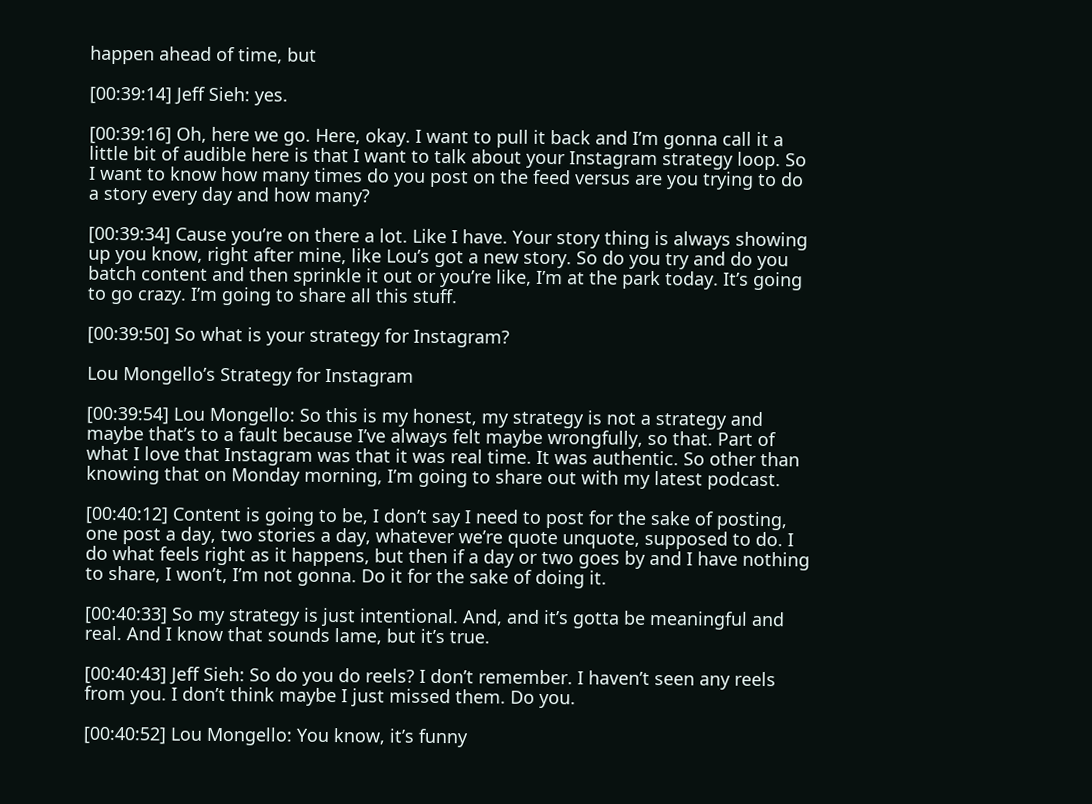happen ahead of time, but

[00:39:14] Jeff Sieh: yes.

[00:39:16] Oh, here we go. Here, okay. I want to pull it back and I’m gonna call it a little bit of audible here is that I want to talk about your Instagram strategy loop. So I want to know how many times do you post on the feed versus are you trying to do a story every day and how many?

[00:39:34] Cause you’re on there a lot. Like I have. Your story thing is always showing up you know, right after mine, like Lou’s got a new story. So do you try and do you batch content and then sprinkle it out or you’re like, I’m at the park today. It’s going to go crazy. I’m going to share all this stuff.

[00:39:50] So what is your strategy for Instagram?

Lou Mongello’s Strategy for Instagram

[00:39:54] Lou Mongello: So this is my honest, my strategy is not a strategy and maybe that’s to a fault because I’ve always felt maybe wrongfully, so that. Part of what I love that Instagram was that it was real time. It was authentic. So other than knowing that on Monday morning, I’m going to share out with my latest podcast.

[00:40:12] Content is going to be, I don’t say I need to post for the sake of posting, one post a day, two stories a day, whatever we’re quote unquote, supposed to do. I do what feels right as it happens, but then if a day or two goes by and I have nothing to share, I won’t, I’m not gonna. Do it for the sake of doing it.

[00:40:33] So my strategy is just intentional. And, and it’s gotta be meaningful and real. And I know that sounds lame, but it’s true.

[00:40:43] Jeff Sieh: So do you do reels? I don’t remember. I haven’t seen any reels from you. I don’t think maybe I just missed them. Do you.

[00:40:52] Lou Mongello: You know, it’s funny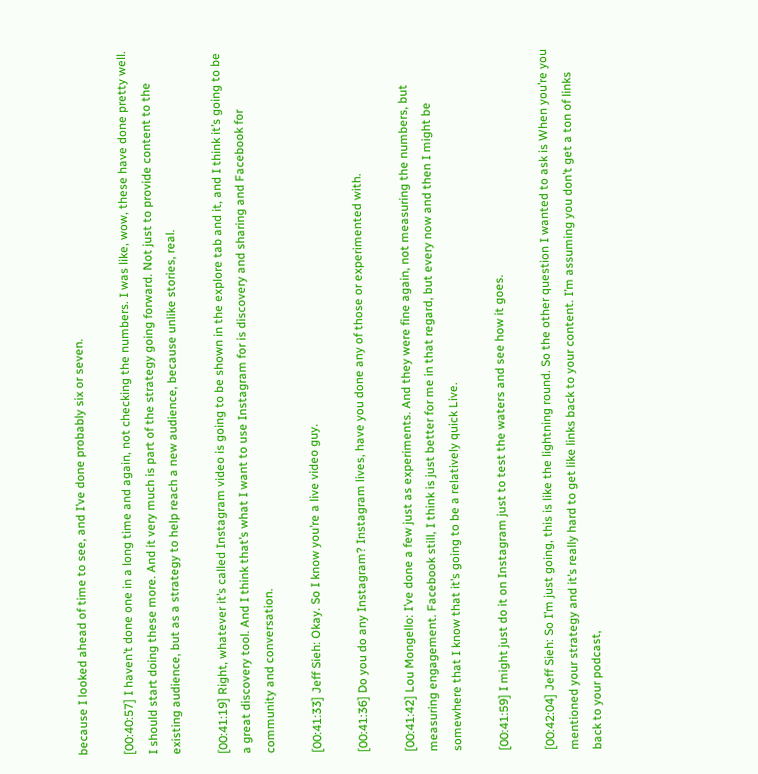because I looked ahead of time to see, and I’ve done probably six or seven.

[00:40:57] I haven’t done one in a long time and again, not checking the numbers. I was like, wow, these have done pretty well. I should start doing these more. And it very much is part of the strategy going forward. Not just to provide content to the existing audience, but as a strategy to help reach a new audience, because unlike stories, real.

[00:41:19] Right, whatever it’s called Instagram video is going to be shown in the explore tab and it, and I think it’s going to be a great discovery tool. And I think that’s what I want to use Instagram for is discovery and sharing and Facebook for community and conversation.

[00:41:33] Jeff Sieh: Okay. So I know you’re a live video guy.

[00:41:36] Do you do any Instagram? Instagram lives, have you done any of those or experimented with.

[00:41:42] Lou Mongello: I’ve done a few just as experiments. And they were fine again, not measuring the numbers, but measuring engagement. Facebook still, I think is just better for me in that regard, but every now and then I might be somewhere that I know that it’s going to be a relatively quick Live.

[00:41:59] I might just do it on Instagram just to test the waters and see how it goes.

[00:42:04] Jeff Sieh: So I’m just going, this is like the lightning round. So the other question I wanted to ask is When you’re you mentioned your strategy and it’s really hard to get like links back to your content. I’m assuming you don’t get a ton of links back to your podcast,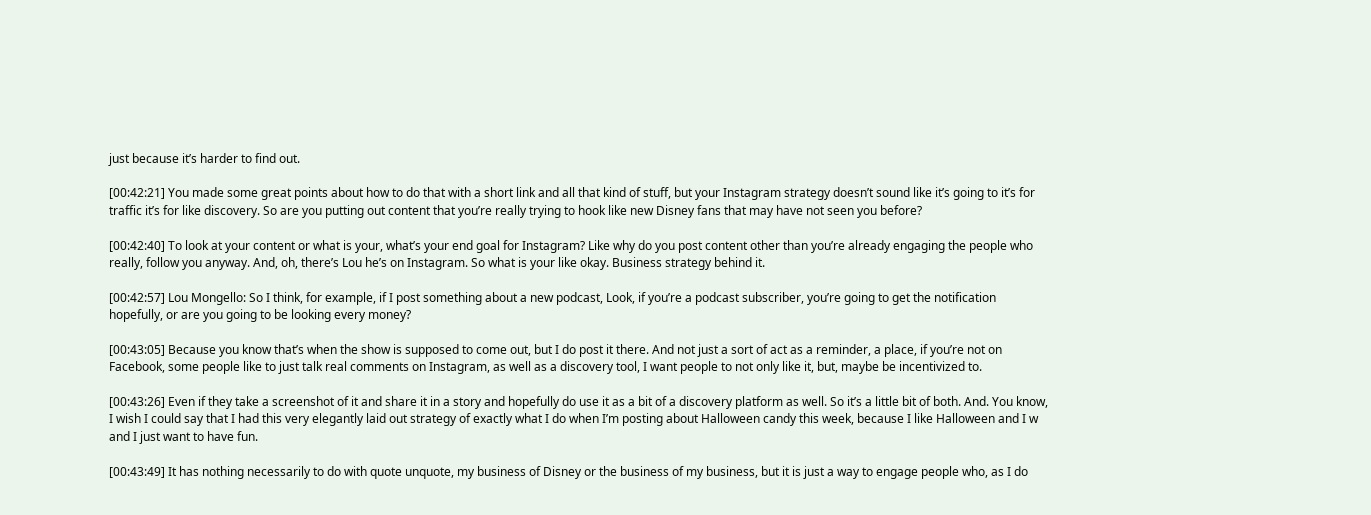just because it’s harder to find out.

[00:42:21] You made some great points about how to do that with a short link and all that kind of stuff, but your Instagram strategy doesn’t sound like it’s going to it’s for traffic it’s for like discovery. So are you putting out content that you’re really trying to hook like new Disney fans that may have not seen you before?

[00:42:40] To look at your content or what is your, what’s your end goal for Instagram? Like why do you post content other than you’re already engaging the people who really, follow you anyway. And, oh, there’s Lou he’s on Instagram. So what is your like okay. Business strategy behind it.

[00:42:57] Lou Mongello: So I think, for example, if I post something about a new podcast, Look, if you’re a podcast subscriber, you’re going to get the notification hopefully, or are you going to be looking every money?

[00:43:05] Because you know that’s when the show is supposed to come out, but I do post it there. And not just a sort of act as a reminder, a place, if you’re not on Facebook, some people like to just talk real comments on Instagram, as well as a discovery tool, I want people to not only like it, but, maybe be incentivized to.

[00:43:26] Even if they take a screenshot of it and share it in a story and hopefully do use it as a bit of a discovery platform as well. So it’s a little bit of both. And. You know, I wish I could say that I had this very elegantly laid out strategy of exactly what I do when I’m posting about Halloween candy this week, because I like Halloween and I w and I just want to have fun.

[00:43:49] It has nothing necessarily to do with quote unquote, my business of Disney or the business of my business, but it is just a way to engage people who, as I do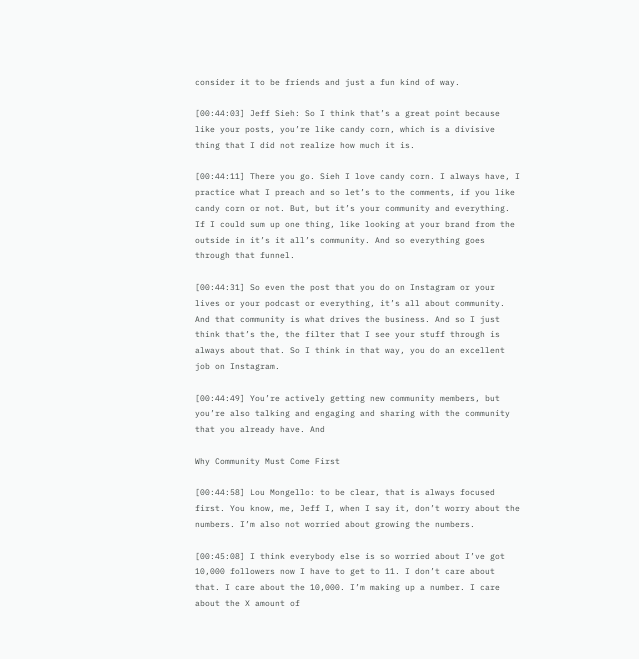consider it to be friends and just a fun kind of way.

[00:44:03] Jeff Sieh: So I think that’s a great point because like your posts, you’re like candy corn, which is a divisive thing that I did not realize how much it is.

[00:44:11] There you go. Sieh I love candy corn. I always have, I practice what I preach and so let’s to the comments, if you like candy corn or not. But, but it’s your community and everything. If I could sum up one thing, like looking at your brand from the outside in it’s it all’s community. And so everything goes through that funnel.

[00:44:31] So even the post that you do on Instagram or your lives or your podcast or everything, it’s all about community. And that community is what drives the business. And so I just think that’s the, the filter that I see your stuff through is always about that. So I think in that way, you do an excellent job on Instagram.

[00:44:49] You’re actively getting new community members, but you’re also talking and engaging and sharing with the community that you already have. And

Why Community Must Come First

[00:44:58] Lou Mongello: to be clear, that is always focused first. You know, me, Jeff I, when I say it, don’t worry about the numbers. I’m also not worried about growing the numbers.

[00:45:08] I think everybody else is so worried about I’ve got 10,000 followers now I have to get to 11. I don’t care about that. I care about the 10,000. I’m making up a number. I care about the X amount of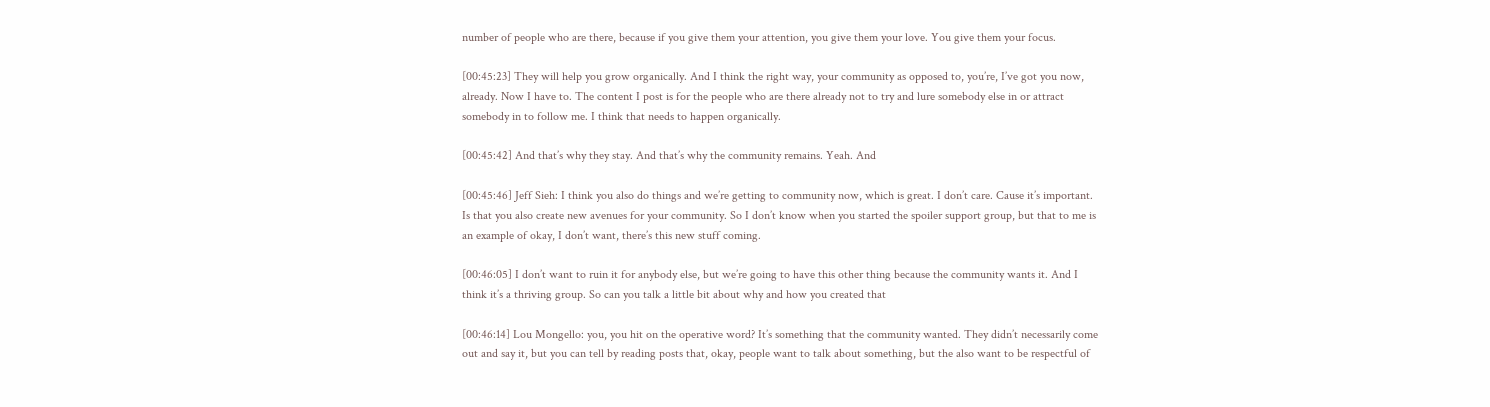number of people who are there, because if you give them your attention, you give them your love. You give them your focus.

[00:45:23] They will help you grow organically. And I think the right way, your community as opposed to, you’re, I’ve got you now, already. Now I have to. The content I post is for the people who are there already not to try and lure somebody else in or attract somebody in to follow me. I think that needs to happen organically.

[00:45:42] And that’s why they stay. And that’s why the community remains. Yeah. And

[00:45:46] Jeff Sieh: I think you also do things and we’re getting to community now, which is great. I don’t care. Cause it’s important. Is that you also create new avenues for your community. So I don’t know when you started the spoiler support group, but that to me is an example of okay, I don’t want, there’s this new stuff coming.

[00:46:05] I don’t want to ruin it for anybody else, but we’re going to have this other thing because the community wants it. And I think it’s a thriving group. So can you talk a little bit about why and how you created that

[00:46:14] Lou Mongello: you, you hit on the operative word? It’s something that the community wanted. They didn’t necessarily come out and say it, but you can tell by reading posts that, okay, people want to talk about something, but the also want to be respectful of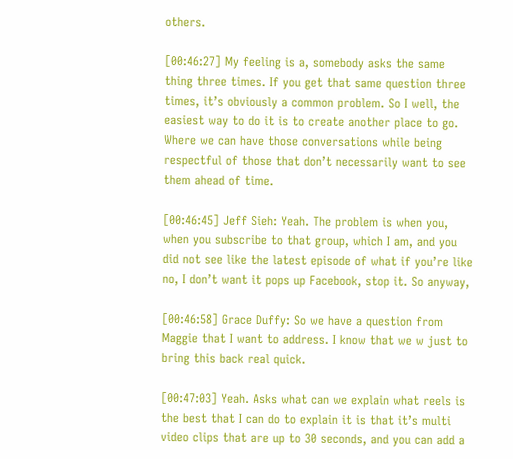others.

[00:46:27] My feeling is a, somebody asks the same thing three times. If you get that same question three times, it’s obviously a common problem. So I well, the easiest way to do it is to create another place to go. Where we can have those conversations while being respectful of those that don’t necessarily want to see them ahead of time.

[00:46:45] Jeff Sieh: Yeah. The problem is when you, when you subscribe to that group, which I am, and you did not see like the latest episode of what if you’re like no, I don’t want it pops up Facebook, stop it. So anyway,

[00:46:58] Grace Duffy: So we have a question from Maggie that I want to address. I know that we w just to bring this back real quick.

[00:47:03] Yeah. Asks what can we explain what reels is the best that I can do to explain it is that it’s multi video clips that are up to 30 seconds, and you can add a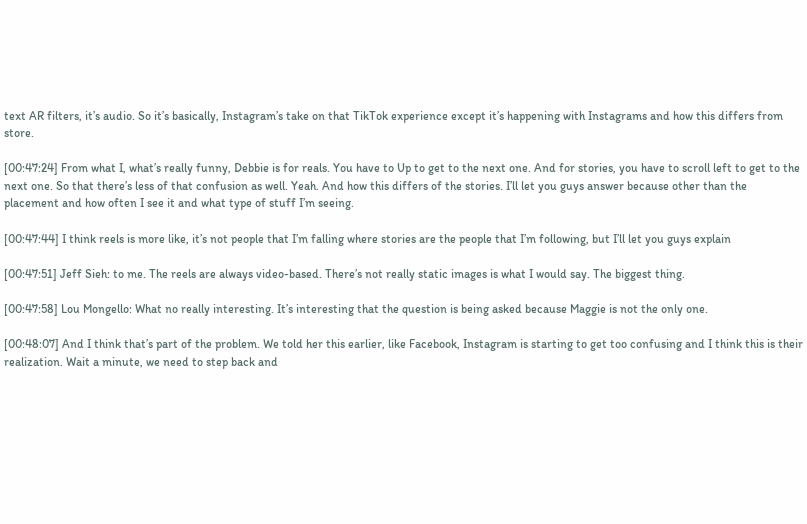text AR filters, it’s audio. So it’s basically, Instagram’s take on that TikTok experience except it’s happening with Instagrams and how this differs from store.

[00:47:24] From what I, what’s really funny, Debbie is for reals. You have to Up to get to the next one. And for stories, you have to scroll left to get to the next one. So that there’s less of that confusion as well. Yeah. And how this differs of the stories. I’ll let you guys answer because other than the placement and how often I see it and what type of stuff I’m seeing.

[00:47:44] I think reels is more like, it’s not people that I’m falling where stories are the people that I’m following, but I’ll let you guys explain

[00:47:51] Jeff Sieh: to me. The reels are always video-based. There’s not really static images is what I would say. The biggest thing.

[00:47:58] Lou Mongello: What no really interesting. It’s interesting that the question is being asked because Maggie is not the only one.

[00:48:07] And I think that’s part of the problem. We told her this earlier, like Facebook, Instagram is starting to get too confusing and I think this is their realization. Wait a minute, we need to step back and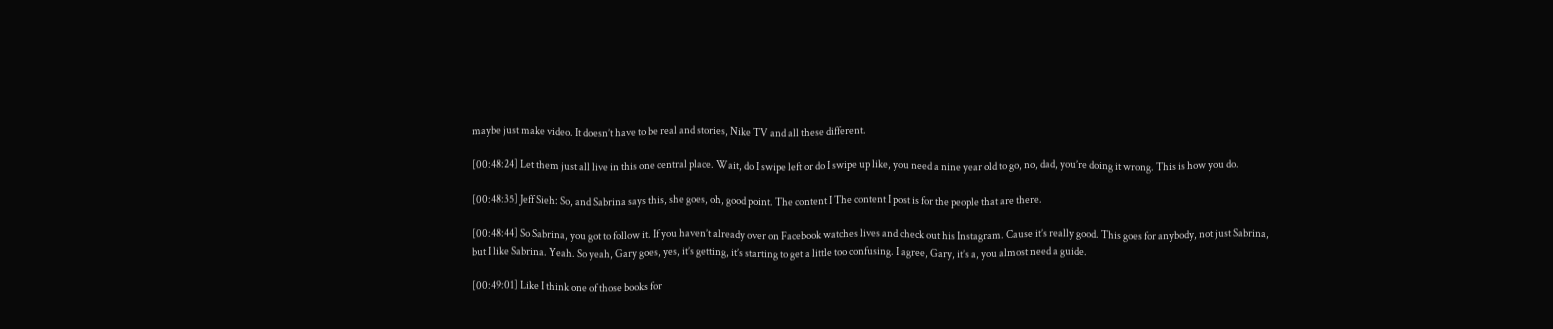maybe just make video. It doesn’t have to be real and stories, Nike TV and all these different.

[00:48:24] Let them just all live in this one central place. Wait, do I swipe left or do I swipe up like, you need a nine year old to go, no, dad, you’re doing it wrong. This is how you do.

[00:48:35] Jeff Sieh: So, and Sabrina says this, she goes, oh, good point. The content I The content I post is for the people that are there.

[00:48:44] So Sabrina, you got to follow it. If you haven’t already over on Facebook watches lives and check out his Instagram. Cause it’s really good. This goes for anybody, not just Sabrina, but I like Sabrina. Yeah. So yeah, Gary goes, yes, it’s getting, it’s starting to get a little too confusing. I agree, Gary, it’s a, you almost need a guide.

[00:49:01] Like I think one of those books for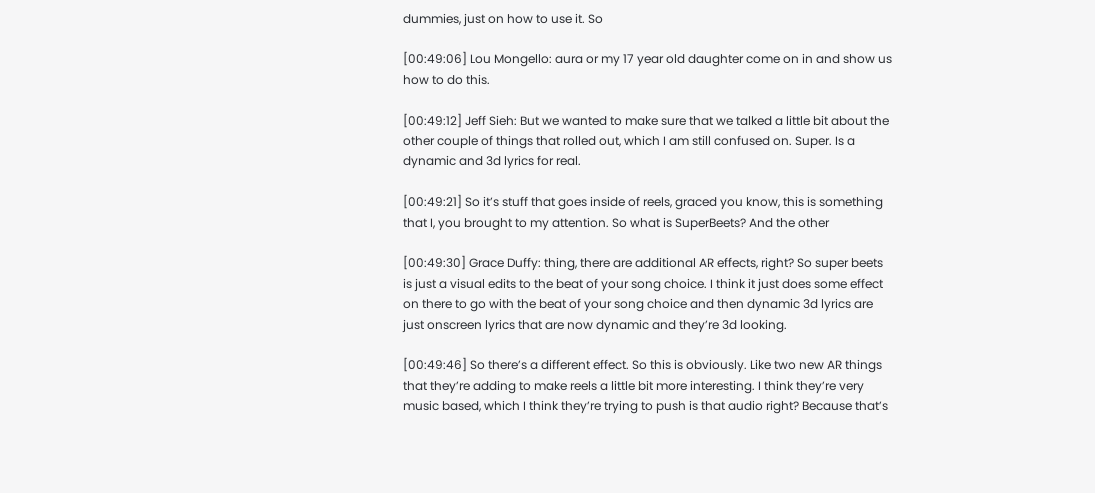dummies, just on how to use it. So

[00:49:06] Lou Mongello: aura or my 17 year old daughter come on in and show us how to do this.

[00:49:12] Jeff Sieh: But we wanted to make sure that we talked a little bit about the other couple of things that rolled out, which I am still confused on. Super. Is a dynamic and 3d lyrics for real.

[00:49:21] So it’s stuff that goes inside of reels, graced you know, this is something that I, you brought to my attention. So what is SuperBeets? And the other

[00:49:30] Grace Duffy: thing, there are additional AR effects, right? So super beets is just a visual edits to the beat of your song choice. I think it just does some effect on there to go with the beat of your song choice and then dynamic 3d lyrics are just onscreen lyrics that are now dynamic and they’re 3d looking.

[00:49:46] So there’s a different effect. So this is obviously. Like two new AR things that they’re adding to make reels a little bit more interesting. I think they’re very music based, which I think they’re trying to push is that audio right? Because that’s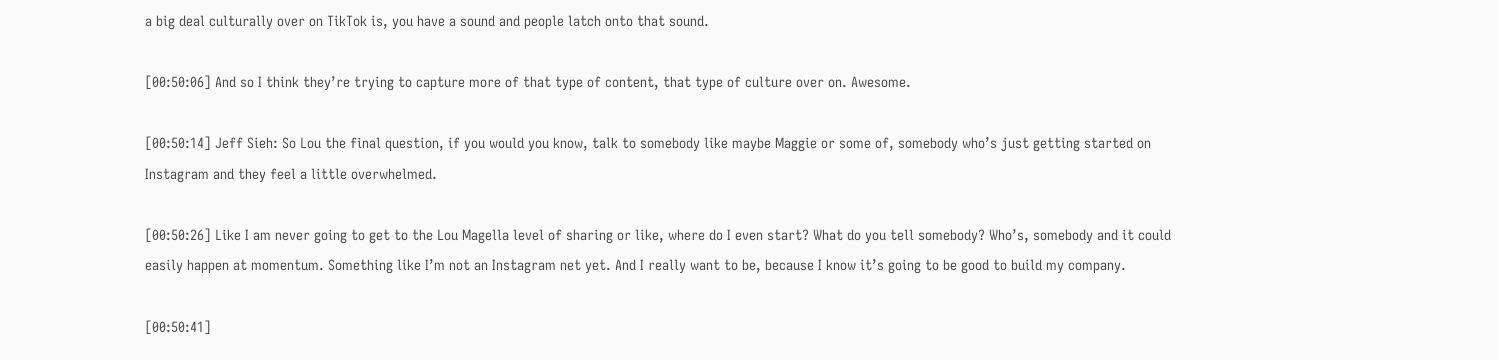a big deal culturally over on TikTok is, you have a sound and people latch onto that sound.

[00:50:06] And so I think they’re trying to capture more of that type of content, that type of culture over on. Awesome.

[00:50:14] Jeff Sieh: So Lou the final question, if you would you know, talk to somebody like maybe Maggie or some of, somebody who’s just getting started on Instagram and they feel a little overwhelmed.

[00:50:26] Like I am never going to get to the Lou Magella level of sharing or like, where do I even start? What do you tell somebody? Who’s, somebody and it could easily happen at momentum. Something like I’m not an Instagram net yet. And I really want to be, because I know it’s going to be good to build my company.

[00:50:41]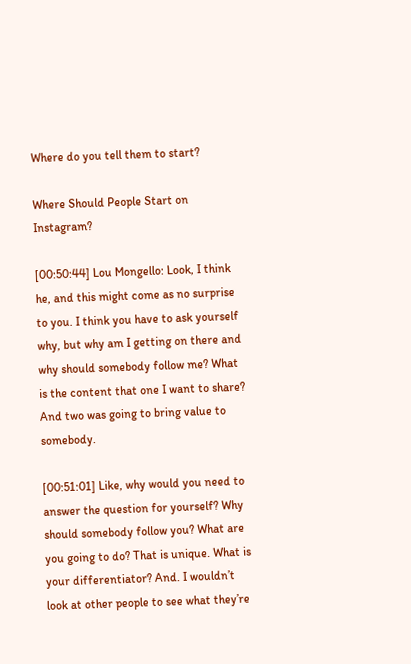Where do you tell them to start?

Where Should People Start on Instagram?

[00:50:44] Lou Mongello: Look, I think he, and this might come as no surprise to you. I think you have to ask yourself why, but why am I getting on there and why should somebody follow me? What is the content that one I want to share? And two was going to bring value to somebody.

[00:51:01] Like, why would you need to answer the question for yourself? Why should somebody follow you? What are you going to do? That is unique. What is your differentiator? And. I wouldn’t look at other people to see what they’re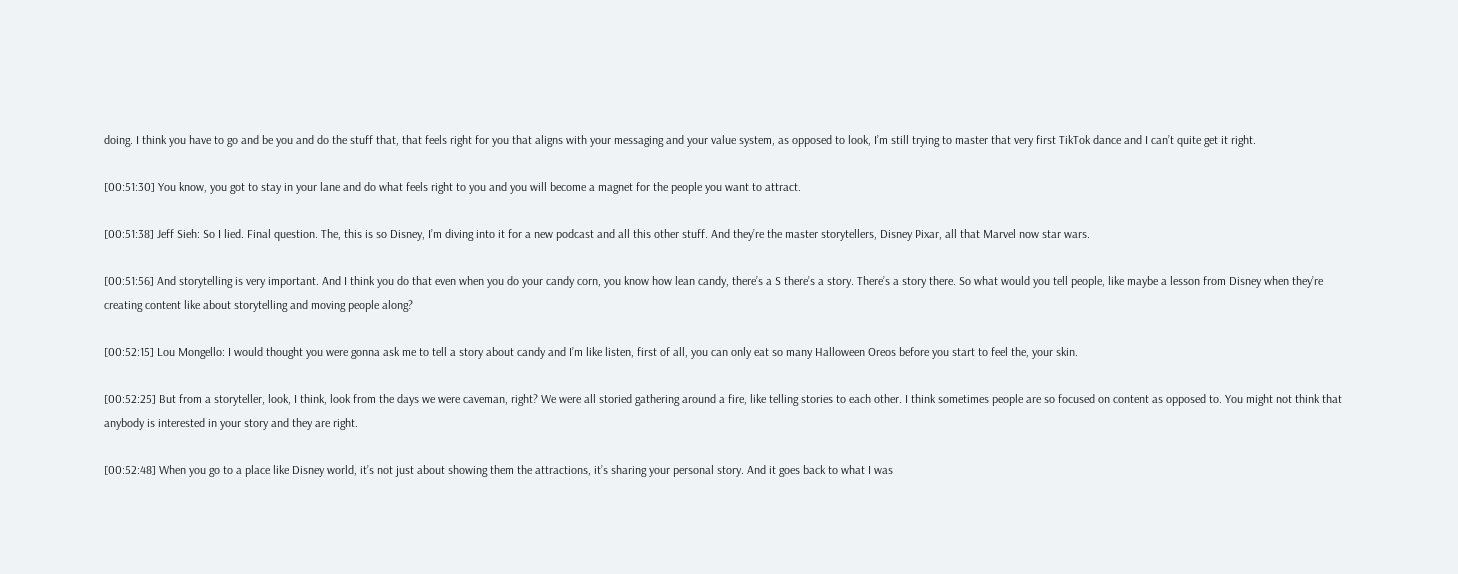doing. I think you have to go and be you and do the stuff that, that feels right for you that aligns with your messaging and your value system, as opposed to look, I’m still trying to master that very first TikTok dance and I can’t quite get it right.

[00:51:30] You know, you got to stay in your lane and do what feels right to you and you will become a magnet for the people you want to attract.

[00:51:38] Jeff Sieh: So I lied. Final question. The, this is so Disney, I’m diving into it for a new podcast and all this other stuff. And they’re the master storytellers, Disney Pixar, all that Marvel now star wars.

[00:51:56] And storytelling is very important. And I think you do that even when you do your candy corn, you know how lean candy, there’s a S there’s a story. There’s a story there. So what would you tell people, like maybe a lesson from Disney when they’re creating content like about storytelling and moving people along?

[00:52:15] Lou Mongello: I would thought you were gonna ask me to tell a story about candy and I’m like listen, first of all, you can only eat so many Halloween Oreos before you start to feel the, your skin.

[00:52:25] But from a storyteller, look, I think, look from the days we were caveman, right? We were all storied gathering around a fire, like telling stories to each other. I think sometimes people are so focused on content as opposed to. You might not think that anybody is interested in your story and they are right.

[00:52:48] When you go to a place like Disney world, it’s not just about showing them the attractions, it’s sharing your personal story. And it goes back to what I was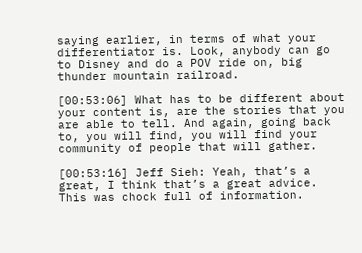saying earlier, in terms of what your differentiator is. Look, anybody can go to Disney and do a POV ride on, big thunder mountain railroad.

[00:53:06] What has to be different about your content is, are the stories that you are able to tell. And again, going back to, you will find, you will find your community of people that will gather.

[00:53:16] Jeff Sieh: Yeah, that’s a great, I think that’s a great advice. This was chock full of information.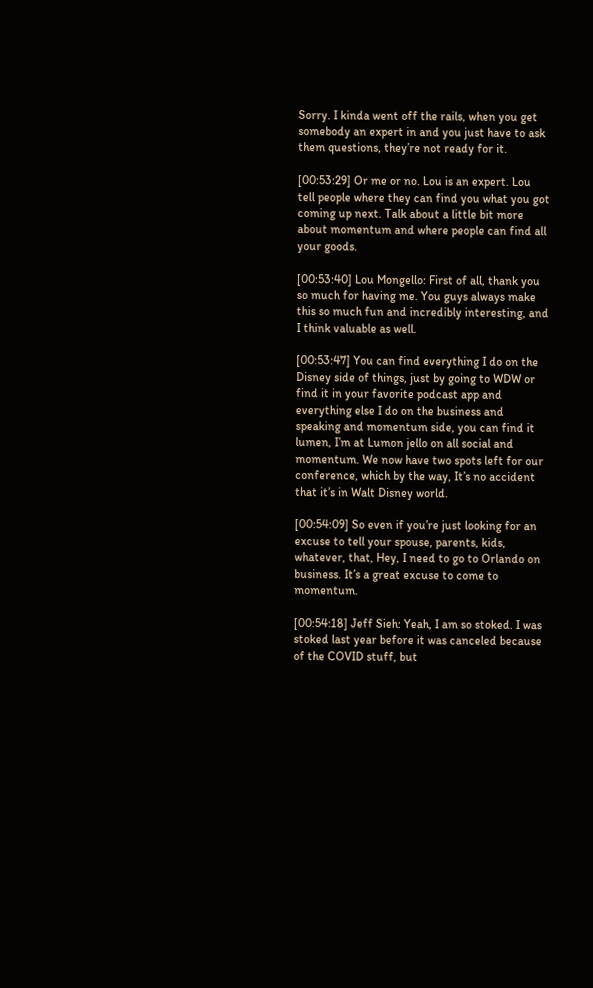Sorry. I kinda went off the rails, when you get somebody an expert in and you just have to ask them questions, they’re not ready for it.

[00:53:29] Or me or no. Lou is an expert. Lou tell people where they can find you what you got coming up next. Talk about a little bit more about momentum and where people can find all your goods.

[00:53:40] Lou Mongello: First of all, thank you so much for having me. You guys always make this so much fun and incredibly interesting, and I think valuable as well.

[00:53:47] You can find everything I do on the Disney side of things, just by going to WDW or find it in your favorite podcast app and everything else I do on the business and speaking and momentum side, you can find it lumen, I’m at Lumon jello on all social and momentum. We now have two spots left for our conference, which by the way, It’s no accident that it’s in Walt Disney world.

[00:54:09] So even if you’re just looking for an excuse to tell your spouse, parents, kids, whatever, that, Hey, I need to go to Orlando on business. It’s a great excuse to come to momentum.

[00:54:18] Jeff Sieh: Yeah, I am so stoked. I was stoked last year before it was canceled because of the COVID stuff, but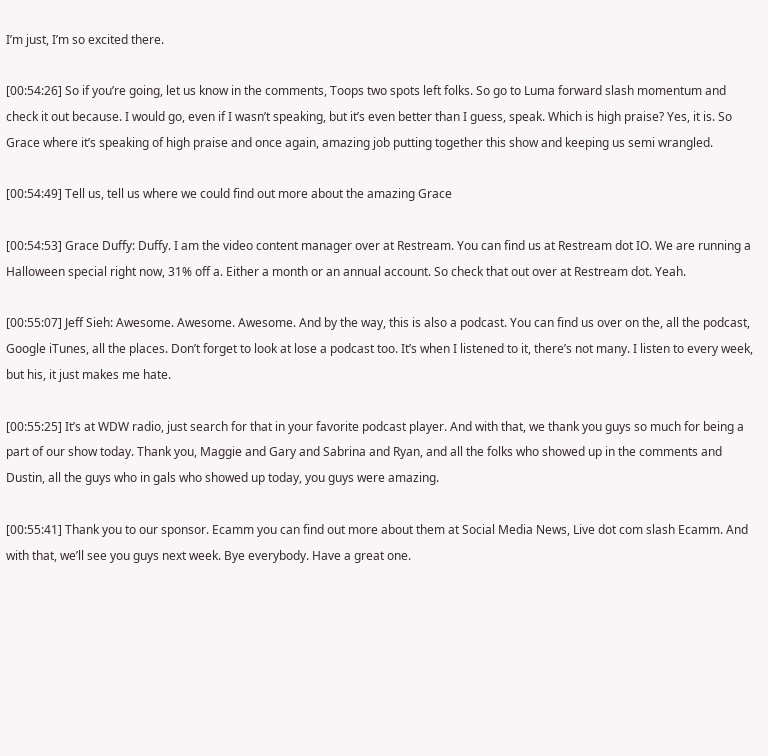I’m just, I’m so excited there.

[00:54:26] So if you’re going, let us know in the comments, Toops two spots left folks. So go to Luma forward slash momentum and check it out because. I would go, even if I wasn’t speaking, but it’s even better than I guess, speak. Which is high praise? Yes, it is. So Grace where it’s speaking of high praise and once again, amazing job putting together this show and keeping us semi wrangled.

[00:54:49] Tell us, tell us where we could find out more about the amazing Grace

[00:54:53] Grace Duffy: Duffy. I am the video content manager over at Restream. You can find us at Restream dot IO. We are running a Halloween special right now, 31% off a. Either a month or an annual account. So check that out over at Restream dot. Yeah.

[00:55:07] Jeff Sieh: Awesome. Awesome. Awesome. And by the way, this is also a podcast. You can find us over on the, all the podcast, Google iTunes, all the places. Don’t forget to look at lose a podcast too. It’s when I listened to it, there’s not many. I listen to every week, but his, it just makes me hate.

[00:55:25] It’s at WDW radio, just search for that in your favorite podcast player. And with that, we thank you guys so much for being a part of our show today. Thank you, Maggie and Gary and Sabrina and Ryan, and all the folks who showed up in the comments and Dustin, all the guys who in gals who showed up today, you guys were amazing.

[00:55:41] Thank you to our sponsor. Ecamm you can find out more about them at Social Media News, Live dot com slash Ecamm. And with that, we’ll see you guys next week. Bye everybody. Have a great one.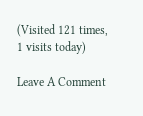(Visited 121 times, 1 visits today)

Leave A Comment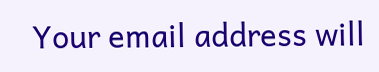Your email address will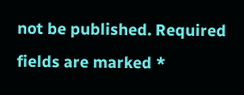not be published. Required fields are marked *